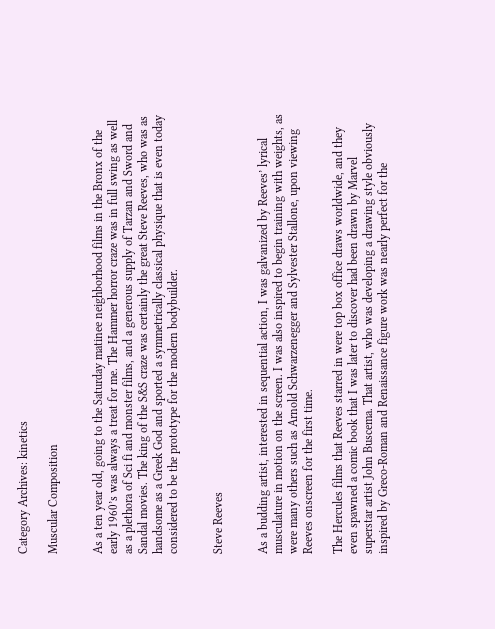Category Archives: kinetics

Muscular Composition


As a ten year old, going to the Saturday matinee neighborhood films in the Bronx of the early 1960’s was always a treat for me. The Hammer horror craze was in full swing as well as a plethora of Sci fi and monster films, and a generous supply of Tarzan and Sword and Sandal movies. The king of the S&S craze was certainly the great Steve Reeves, who was as handsome as a Greek God and sported a symmetrically classical physique that is even today considered to be the prototype for the modern bodybuilder.


Steve Reeves


As a budding artist, interested in sequential action, I was galvanized by Reeves’ lyrical musculature in motion on the screen. I was also inspired to begin training with weights, as were many others such as Arnold Schwarzenegger and Sylvester Stallone, upon viewing Reeves onscreen for the first time.

The Hercules films that Reeves starred in were top box office draws worldwide, and they even spawned a comic book that I was later to discover had been drawn by Marvel superstar artist John Buscema. That artist, who was developing a drawing style obviously inspired by Greco-Roman and Renaissance figure work was nearly perfect for the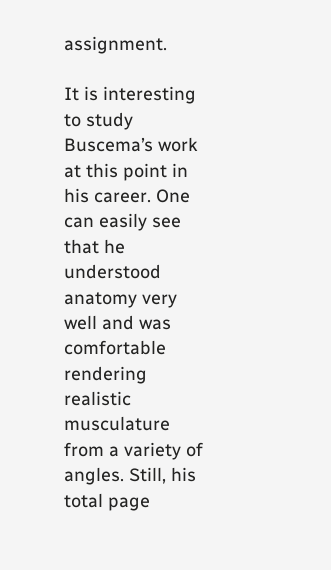assignment.

It is interesting to study Buscema’s work at this point in his career. One can easily see that he understood anatomy very well and was comfortable rendering realistic musculature from a variety of angles. Still, his total page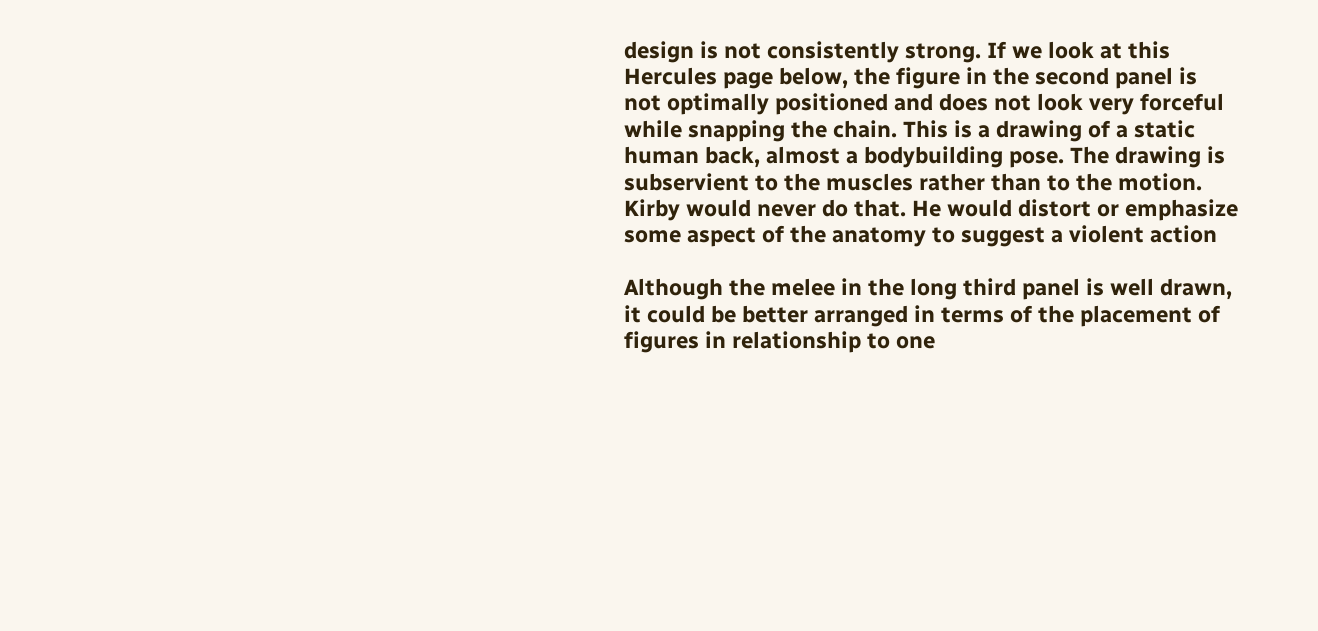design is not consistently strong. If we look at this Hercules page below, the figure in the second panel is not optimally positioned and does not look very forceful while snapping the chain. This is a drawing of a static human back, almost a bodybuilding pose. The drawing is subservient to the muscles rather than to the motion. Kirby would never do that. He would distort or emphasize some aspect of the anatomy to suggest a violent action

Although the melee in the long third panel is well drawn, it could be better arranged in terms of the placement of figures in relationship to one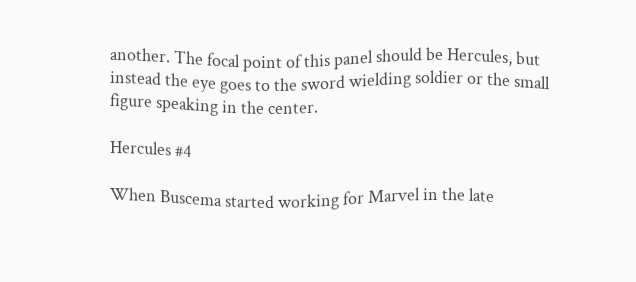another. The focal point of this panel should be Hercules, but instead the eye goes to the sword wielding soldier or the small figure speaking in the center.

Hercules #4

When Buscema started working for Marvel in the late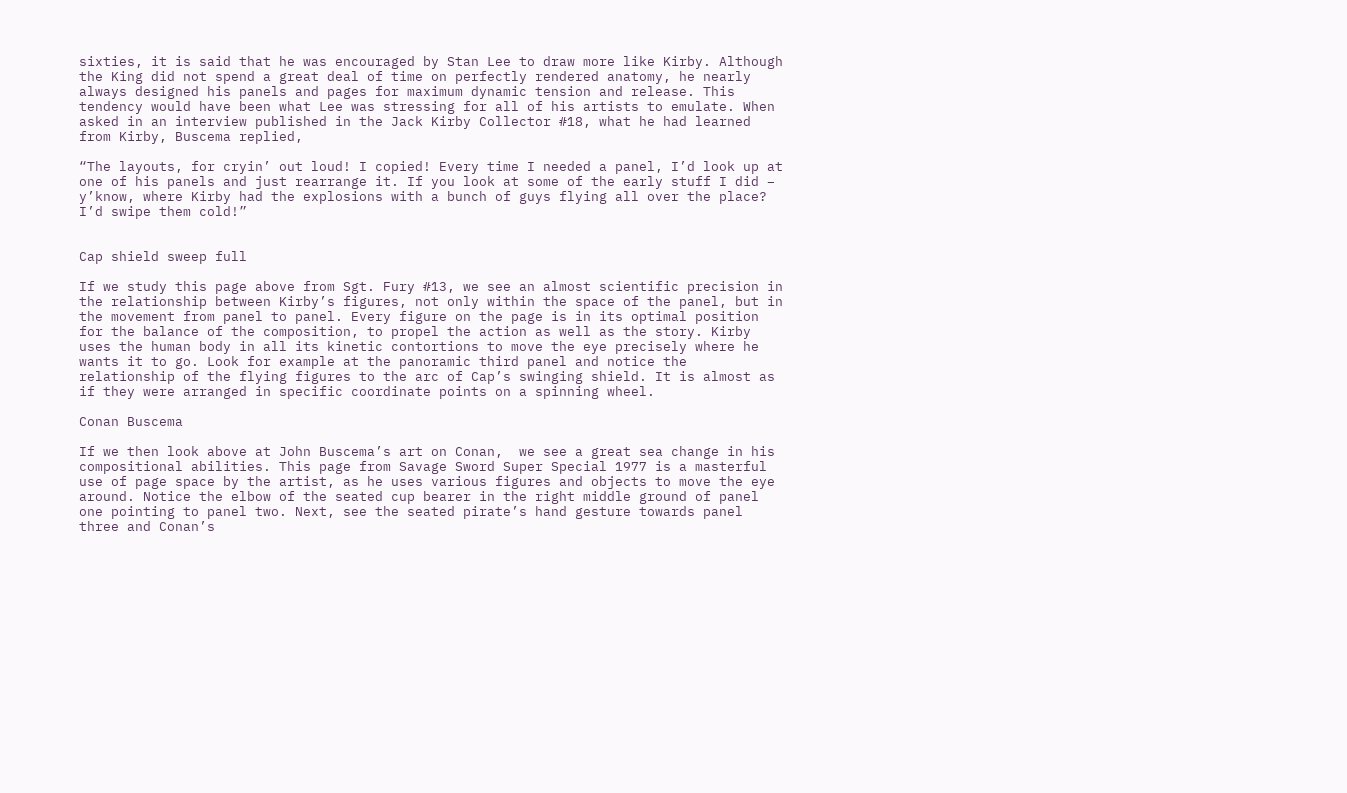sixties, it is said that he was encouraged by Stan Lee to draw more like Kirby. Although the King did not spend a great deal of time on perfectly rendered anatomy, he nearly always designed his panels and pages for maximum dynamic tension and release. This tendency would have been what Lee was stressing for all of his artists to emulate. When asked in an interview published in the Jack Kirby Collector #18, what he had learned from Kirby, Buscema replied,

“The layouts, for cryin’ out loud! I copied! Every time I needed a panel, I’d look up at one of his panels and just rearrange it. If you look at some of the early stuff I did – y’know, where Kirby had the explosions with a bunch of guys flying all over the place? I’d swipe them cold!”


Cap shield sweep full

If we study this page above from Sgt. Fury #13, we see an almost scientific precision in the relationship between Kirby’s figures, not only within the space of the panel, but in the movement from panel to panel. Every figure on the page is in its optimal position for the balance of the composition, to propel the action as well as the story. Kirby uses the human body in all its kinetic contortions to move the eye precisely where he wants it to go. Look for example at the panoramic third panel and notice the relationship of the flying figures to the arc of Cap’s swinging shield. It is almost as if they were arranged in specific coordinate points on a spinning wheel.

Conan Buscema

If we then look above at John Buscema’s art on Conan,  we see a great sea change in his compositional abilities. This page from Savage Sword Super Special 1977 is a masterful use of page space by the artist, as he uses various figures and objects to move the eye around. Notice the elbow of the seated cup bearer in the right middle ground of panel one pointing to panel two. Next, see the seated pirate’s hand gesture towards panel three and Conan’s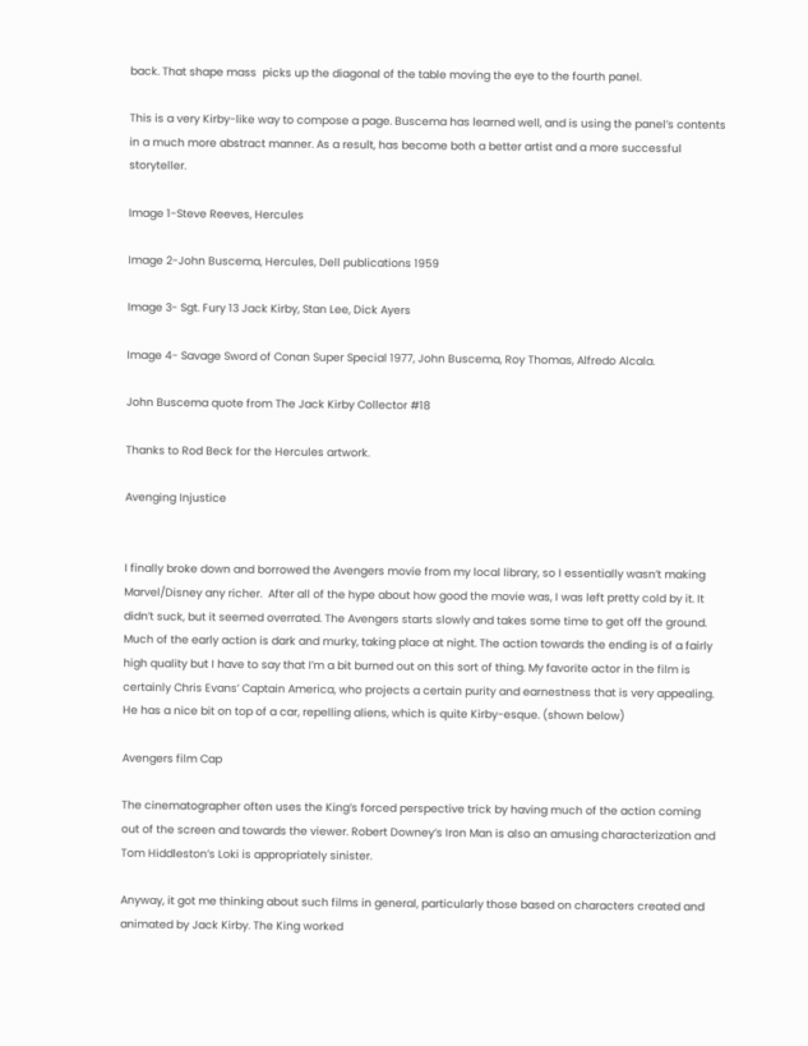back. That shape mass  picks up the diagonal of the table moving the eye to the fourth panel.

This is a very Kirby-like way to compose a page. Buscema has learned well, and is using the panel’s contents in a much more abstract manner. As a result, has become both a better artist and a more successful storyteller.

Image 1-Steve Reeves, Hercules

Image 2-John Buscema, Hercules, Dell publications 1959

Image 3- Sgt. Fury 13 Jack Kirby, Stan Lee, Dick Ayers

Image 4- Savage Sword of Conan Super Special 1977, John Buscema, Roy Thomas, Alfredo Alcala.

John Buscema quote from The Jack Kirby Collector #18

Thanks to Rod Beck for the Hercules artwork.

Avenging Injustice


I finally broke down and borrowed the Avengers movie from my local library, so I essentially wasn’t making Marvel/Disney any richer.  After all of the hype about how good the movie was, I was left pretty cold by it. It didn’t suck, but it seemed overrated. The Avengers starts slowly and takes some time to get off the ground.  Much of the early action is dark and murky, taking place at night. The action towards the ending is of a fairly high quality but I have to say that I’m a bit burned out on this sort of thing. My favorite actor in the film is certainly Chris Evans’ Captain America, who projects a certain purity and earnestness that is very appealing. He has a nice bit on top of a car, repelling aliens, which is quite Kirby-esque. (shown below)

Avengers film Cap

The cinematographer often uses the King’s forced perspective trick by having much of the action coming out of the screen and towards the viewer. Robert Downey’s Iron Man is also an amusing characterization and Tom Hiddleston’s Loki is appropriately sinister.

Anyway, it got me thinking about such films in general, particularly those based on characters created and animated by Jack Kirby. The King worked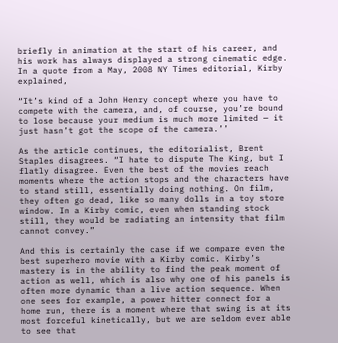briefly in animation at the start of his career, and his work has always displayed a strong cinematic edge. In a quote from a May, 2008 NY Times editorial, Kirby explained,

“It’s kind of a John Henry concept where you have to compete with the camera, and, of course, you’re bound to lose because your medium is much more limited — it just hasn’t got the scope of the camera.’’

As the article continues, the editorialist, Brent Staples disagrees. “I hate to dispute The King, but I flatly disagree. Even the best of the movies reach moments where the action stops and the characters have to stand still, essentially doing nothing. On film, they often go dead, like so many dolls in a toy store window. In a Kirby comic, even when standing stock still, they would be radiating an intensity that film cannot convey.”

And this is certainly the case if we compare even the best superhero movie with a Kirby comic. Kirby’s mastery is in the ability to find the peak moment of action as well, which is also why one of his panels is often more dynamic than a live action sequence. When one sees for example, a power hitter connect for a home run, there is a moment where that swing is at its most forceful kinetically, but we are seldom ever able to see that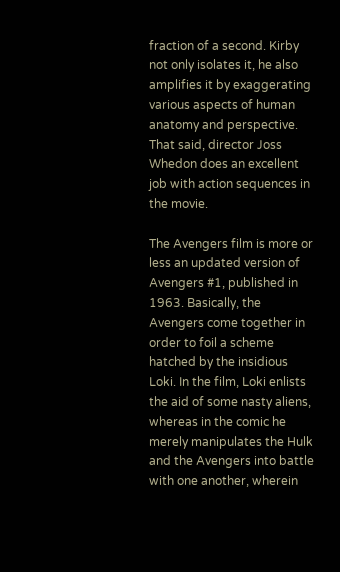fraction of a second. Kirby not only isolates it, he also amplifies it by exaggerating various aspects of human anatomy and perspective. That said, director Joss Whedon does an excellent  job with action sequences in the movie.

The Avengers film is more or less an updated version of Avengers #1, published in 1963. Basically, the Avengers come together in order to foil a scheme hatched by the insidious Loki. In the film, Loki enlists the aid of some nasty aliens, whereas in the comic he merely manipulates the Hulk and the Avengers into battle with one another, wherein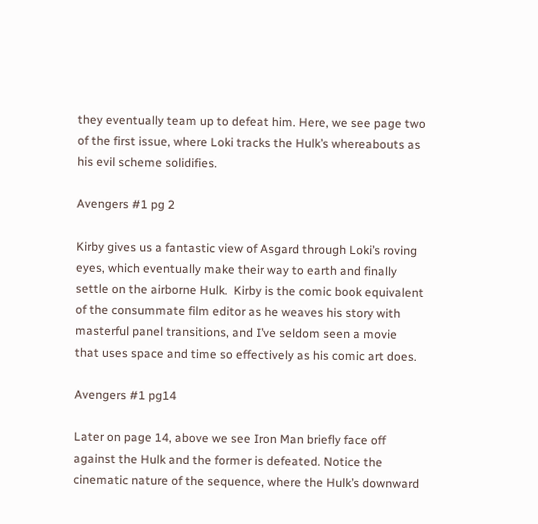they eventually team up to defeat him. Here, we see page two of the first issue, where Loki tracks the Hulk’s whereabouts as his evil scheme solidifies.

Avengers #1 pg 2

Kirby gives us a fantastic view of Asgard through Loki’s roving eyes, which eventually make their way to earth and finally settle on the airborne Hulk.  Kirby is the comic book equivalent of the consummate film editor as he weaves his story with masterful panel transitions, and I’ve seldom seen a movie that uses space and time so effectively as his comic art does.

Avengers #1 pg14

Later on page 14, above we see Iron Man briefly face off against the Hulk and the former is defeated. Notice the cinematic nature of the sequence, where the Hulk’s downward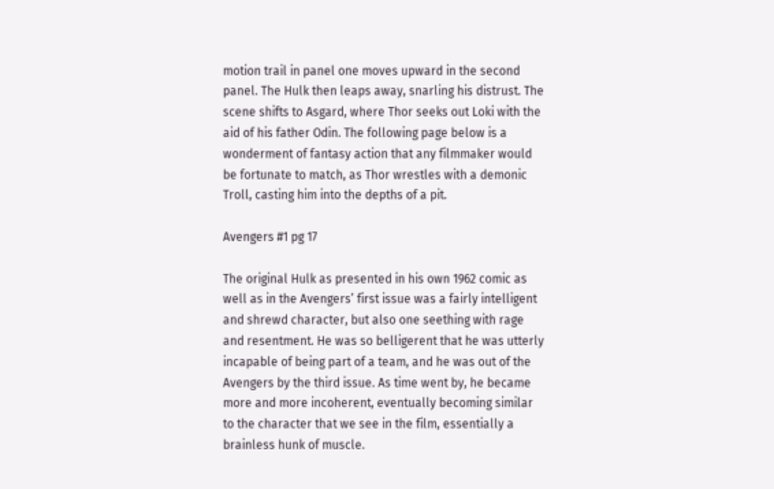motion trail in panel one moves upward in the second panel. The Hulk then leaps away, snarling his distrust. The scene shifts to Asgard, where Thor seeks out Loki with the aid of his father Odin. The following page below is a wonderment of fantasy action that any filmmaker would be fortunate to match, as Thor wrestles with a demonic Troll, casting him into the depths of a pit.

Avengers #1 pg 17

The original Hulk as presented in his own 1962 comic as well as in the Avengers’ first issue was a fairly intelligent and shrewd character, but also one seething with rage and resentment. He was so belligerent that he was utterly incapable of being part of a team, and he was out of the Avengers by the third issue. As time went by, he became more and more incoherent, eventually becoming similar to the character that we see in the film, essentially a brainless hunk of muscle.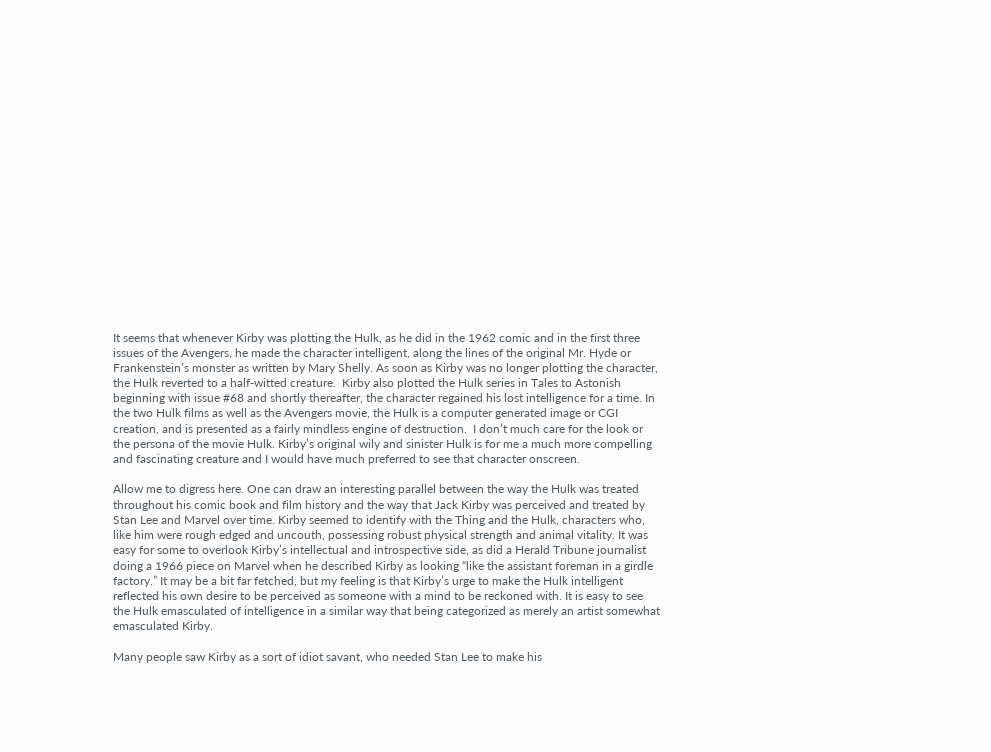It seems that whenever Kirby was plotting the Hulk, as he did in the 1962 comic and in the first three issues of the Avengers, he made the character intelligent, along the lines of the original Mr. Hyde or Frankenstein’s monster as written by Mary Shelly. As soon as Kirby was no longer plotting the character, the Hulk reverted to a half-witted creature.  Kirby also plotted the Hulk series in Tales to Astonish beginning with issue #68 and shortly thereafter, the character regained his lost intelligence for a time. In the two Hulk films as well as the Avengers movie, the Hulk is a computer generated image or CGI creation, and is presented as a fairly mindless engine of destruction.  I don’t much care for the look or the persona of the movie Hulk. Kirby’s original wily and sinister Hulk is for me a much more compelling and fascinating creature and I would have much preferred to see that character onscreen.

Allow me to digress here. One can draw an interesting parallel between the way the Hulk was treated throughout his comic book and film history and the way that Jack Kirby was perceived and treated by Stan Lee and Marvel over time. Kirby seemed to identify with the Thing and the Hulk, characters who, like him were rough edged and uncouth, possessing robust physical strength and animal vitality. It was easy for some to overlook Kirby’s intellectual and introspective side, as did a Herald Tribune journalist doing a 1966 piece on Marvel when he described Kirby as looking “like the assistant foreman in a girdle factory.” It may be a bit far fetched, but my feeling is that Kirby’s urge to make the Hulk intelligent reflected his own desire to be perceived as someone with a mind to be reckoned with. It is easy to see the Hulk emasculated of intelligence in a similar way that being categorized as merely an artist somewhat emasculated Kirby.

Many people saw Kirby as a sort of idiot savant, who needed Stan Lee to make his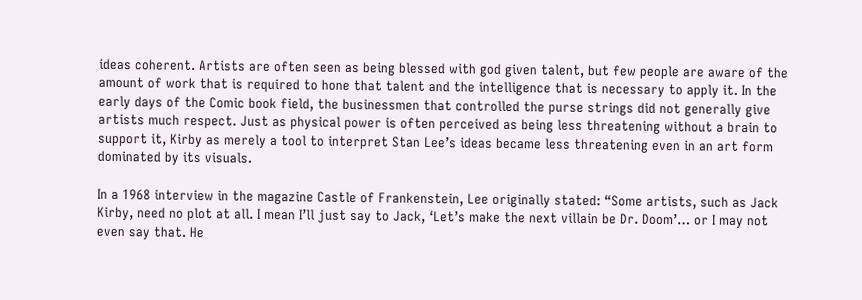ideas coherent. Artists are often seen as being blessed with god given talent, but few people are aware of the amount of work that is required to hone that talent and the intelligence that is necessary to apply it. In the early days of the Comic book field, the businessmen that controlled the purse strings did not generally give artists much respect. Just as physical power is often perceived as being less threatening without a brain to support it, Kirby as merely a tool to interpret Stan Lee’s ideas became less threatening even in an art form dominated by its visuals.

In a 1968 interview in the magazine Castle of Frankenstein, Lee originally stated: “Some artists, such as Jack Kirby, need no plot at all. I mean I’ll just say to Jack, ‘Let’s make the next villain be Dr. Doom’… or I may not even say that. He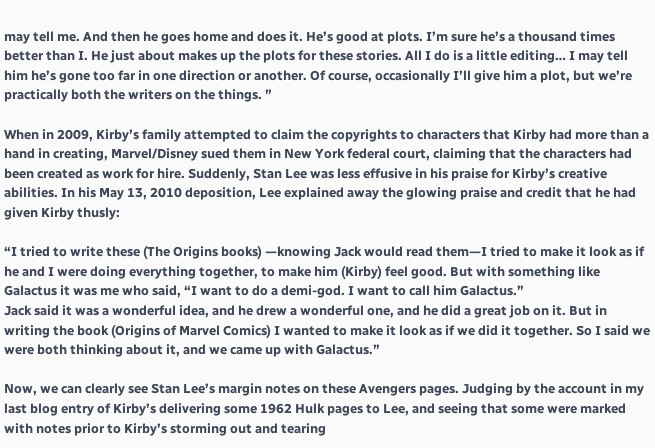may tell me. And then he goes home and does it. He’s good at plots. I’m sure he’s a thousand times better than I. He just about makes up the plots for these stories. All I do is a little editing… I may tell him he’s gone too far in one direction or another. Of course, occasionally I’ll give him a plot, but we’re practically both the writers on the things. ”

When in 2009, Kirby’s family attempted to claim the copyrights to characters that Kirby had more than a hand in creating, Marvel/Disney sued them in New York federal court, claiming that the characters had been created as work for hire. Suddenly, Stan Lee was less effusive in his praise for Kirby’s creative abilities. In his May 13, 2010 deposition, Lee explained away the glowing praise and credit that he had given Kirby thusly:

“I tried to write these (The Origins books) —knowing Jack would read them—I tried to make it look as if he and I were doing everything together, to make him (Kirby) feel good. But with something like Galactus it was me who said, “I want to do a demi-god. I want to call him Galactus.”
Jack said it was a wonderful idea, and he drew a wonderful one, and he did a great job on it. But in writing the book (Origins of Marvel Comics) I wanted to make it look as if we did it together. So I said we were both thinking about it, and we came up with Galactus.”

Now, we can clearly see Stan Lee’s margin notes on these Avengers pages. Judging by the account in my last blog entry of Kirby’s delivering some 1962 Hulk pages to Lee, and seeing that some were marked with notes prior to Kirby’s storming out and tearing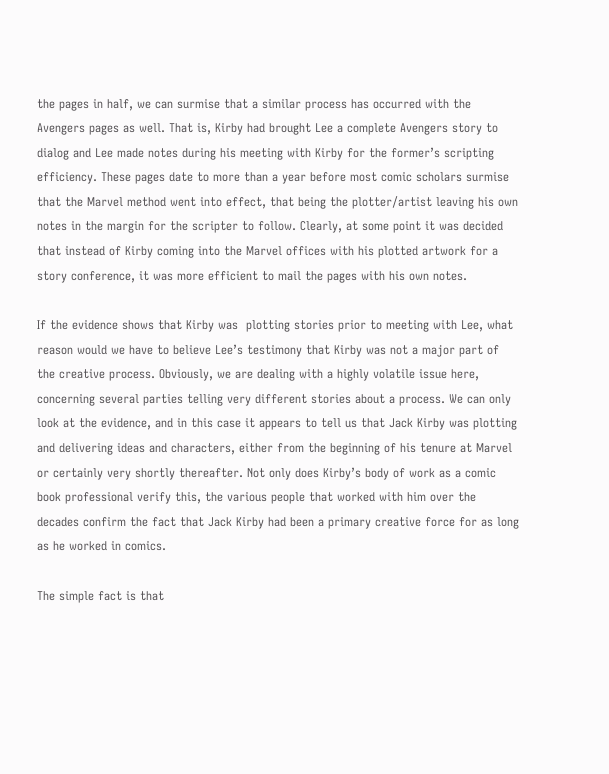the pages in half, we can surmise that a similar process has occurred with the Avengers pages as well. That is, Kirby had brought Lee a complete Avengers story to dialog and Lee made notes during his meeting with Kirby for the former’s scripting efficiency. These pages date to more than a year before most comic scholars surmise that the Marvel method went into effect, that being the plotter/artist leaving his own notes in the margin for the scripter to follow. Clearly, at some point it was decided that instead of Kirby coming into the Marvel offices with his plotted artwork for a story conference, it was more efficient to mail the pages with his own notes.

If the evidence shows that Kirby was  plotting stories prior to meeting with Lee, what reason would we have to believe Lee’s testimony that Kirby was not a major part of the creative process. Obviously, we are dealing with a highly volatile issue here, concerning several parties telling very different stories about a process. We can only look at the evidence, and in this case it appears to tell us that Jack Kirby was plotting and delivering ideas and characters, either from the beginning of his tenure at Marvel or certainly very shortly thereafter. Not only does Kirby’s body of work as a comic book professional verify this, the various people that worked with him over the decades confirm the fact that Jack Kirby had been a primary creative force for as long as he worked in comics.

The simple fact is that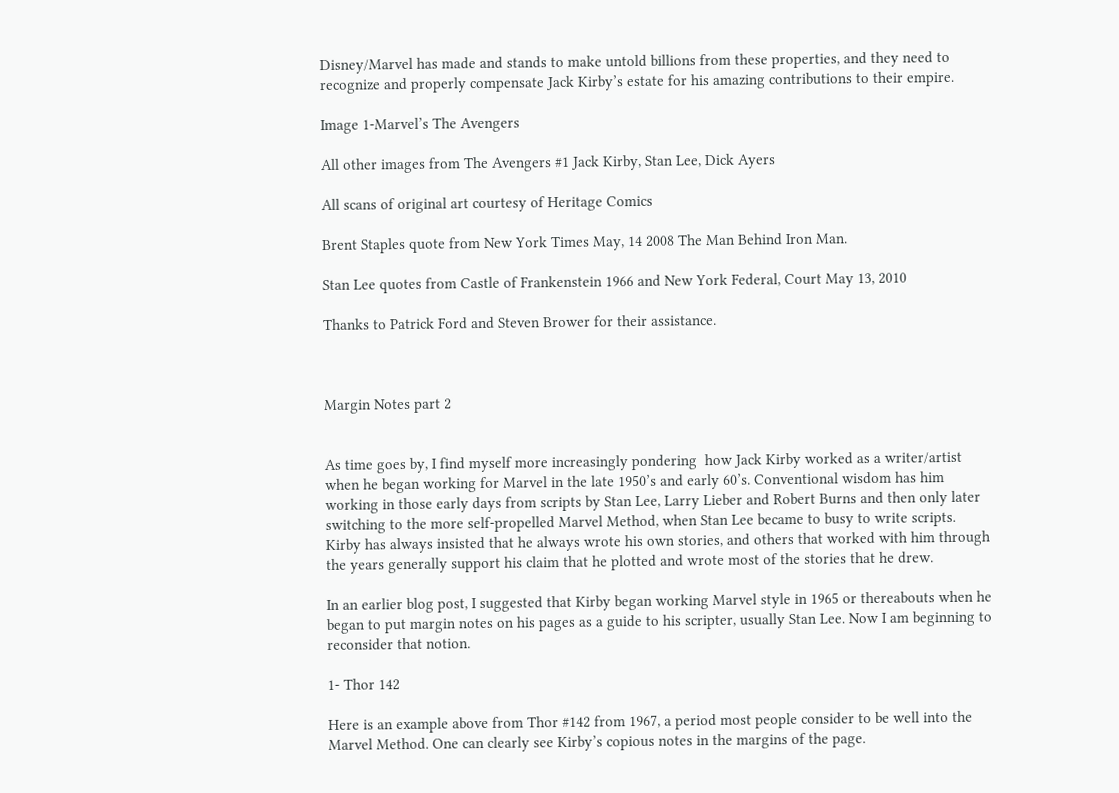Disney/Marvel has made and stands to make untold billions from these properties, and they need to recognize and properly compensate Jack Kirby’s estate for his amazing contributions to their empire.

Image 1-Marvel’s The Avengers

All other images from The Avengers #1 Jack Kirby, Stan Lee, Dick Ayers

All scans of original art courtesy of Heritage Comics

Brent Staples quote from New York Times May, 14 2008 The Man Behind Iron Man.

Stan Lee quotes from Castle of Frankenstein 1966 and New York Federal, Court May 13, 2010

Thanks to Patrick Ford and Steven Brower for their assistance.



Margin Notes part 2


As time goes by, I find myself more increasingly pondering  how Jack Kirby worked as a writer/artist when he began working for Marvel in the late 1950’s and early 60’s. Conventional wisdom has him working in those early days from scripts by Stan Lee, Larry Lieber and Robert Burns and then only later switching to the more self-propelled Marvel Method, when Stan Lee became to busy to write scripts. Kirby has always insisted that he always wrote his own stories, and others that worked with him through the years generally support his claim that he plotted and wrote most of the stories that he drew.

In an earlier blog post, I suggested that Kirby began working Marvel style in 1965 or thereabouts when he began to put margin notes on his pages as a guide to his scripter, usually Stan Lee. Now I am beginning to reconsider that notion.

1- Thor 142

Here is an example above from Thor #142 from 1967, a period most people consider to be well into the Marvel Method. One can clearly see Kirby’s copious notes in the margins of the page.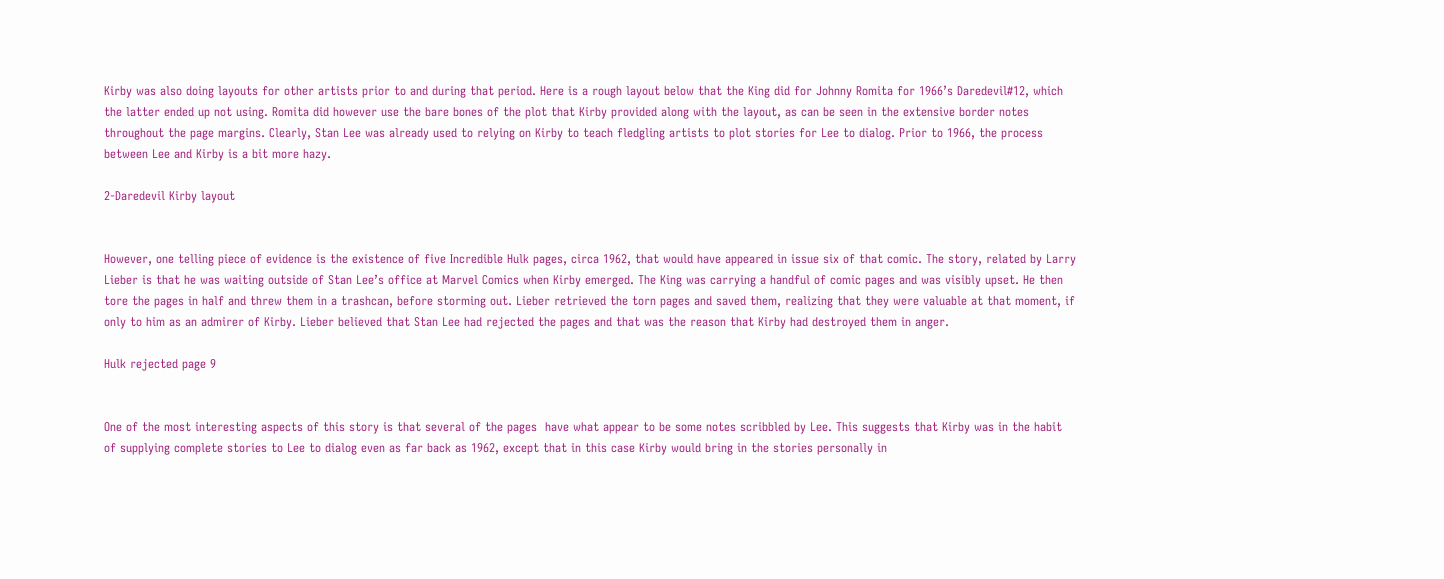Kirby was also doing layouts for other artists prior to and during that period. Here is a rough layout below that the King did for Johnny Romita for 1966’s Daredevil#12, which the latter ended up not using. Romita did however use the bare bones of the plot that Kirby provided along with the layout, as can be seen in the extensive border notes throughout the page margins. Clearly, Stan Lee was already used to relying on Kirby to teach fledgling artists to plot stories for Lee to dialog. Prior to 1966, the process between Lee and Kirby is a bit more hazy.

2-Daredevil Kirby layout


However, one telling piece of evidence is the existence of five Incredible Hulk pages, circa 1962, that would have appeared in issue six of that comic. The story, related by Larry Lieber is that he was waiting outside of Stan Lee’s office at Marvel Comics when Kirby emerged. The King was carrying a handful of comic pages and was visibly upset. He then tore the pages in half and threw them in a trashcan, before storming out. Lieber retrieved the torn pages and saved them, realizing that they were valuable at that moment, if only to him as an admirer of Kirby. Lieber believed that Stan Lee had rejected the pages and that was the reason that Kirby had destroyed them in anger.

Hulk rejected page 9


One of the most interesting aspects of this story is that several of the pages  have what appear to be some notes scribbled by Lee. This suggests that Kirby was in the habit of supplying complete stories to Lee to dialog even as far back as 1962, except that in this case Kirby would bring in the stories personally in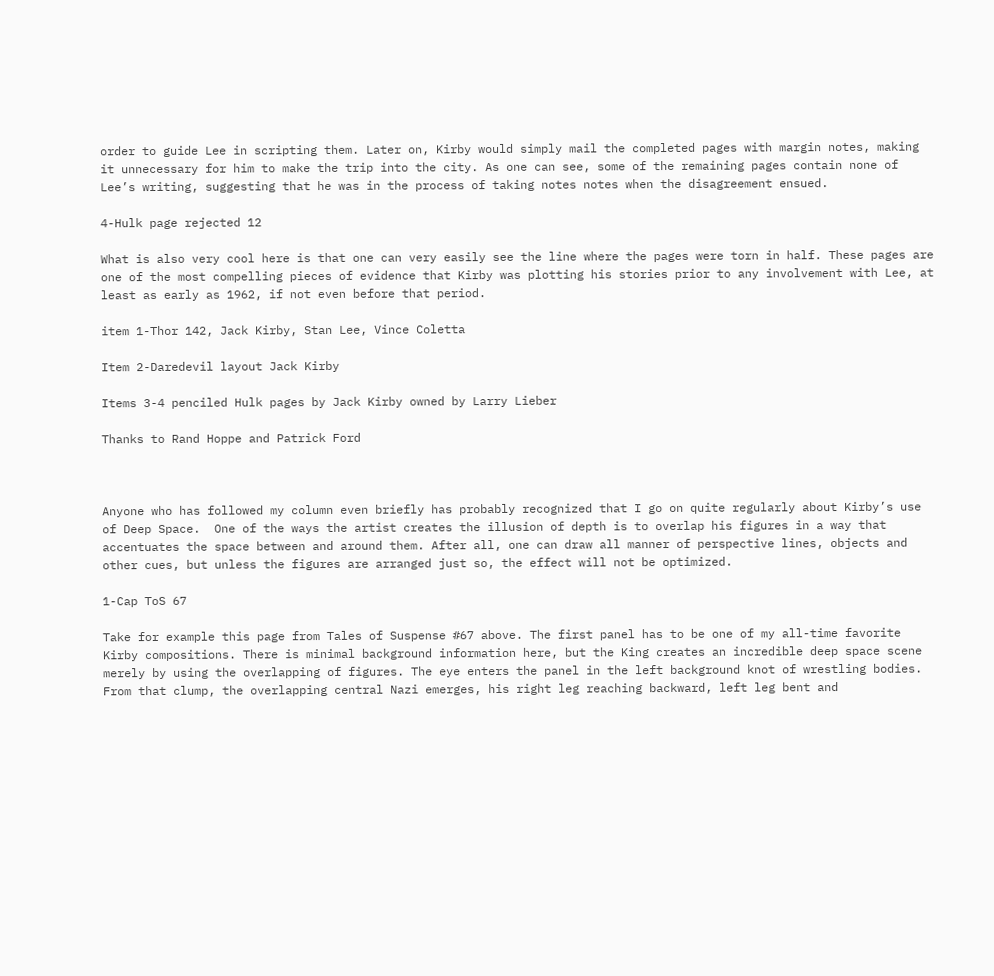order to guide Lee in scripting them. Later on, Kirby would simply mail the completed pages with margin notes, making it unnecessary for him to make the trip into the city. As one can see, some of the remaining pages contain none of Lee’s writing, suggesting that he was in the process of taking notes notes when the disagreement ensued.

4-Hulk page rejected 12

What is also very cool here is that one can very easily see the line where the pages were torn in half. These pages are one of the most compelling pieces of evidence that Kirby was plotting his stories prior to any involvement with Lee, at least as early as 1962, if not even before that period.

item 1-Thor 142, Jack Kirby, Stan Lee, Vince Coletta

Item 2-Daredevil layout Jack Kirby

Items 3-4 penciled Hulk pages by Jack Kirby owned by Larry Lieber

Thanks to Rand Hoppe and Patrick Ford



Anyone who has followed my column even briefly has probably recognized that I go on quite regularly about Kirby’s use of Deep Space.  One of the ways the artist creates the illusion of depth is to overlap his figures in a way that accentuates the space between and around them. After all, one can draw all manner of perspective lines, objects and other cues, but unless the figures are arranged just so, the effect will not be optimized.

1-Cap ToS 67

Take for example this page from Tales of Suspense #67 above. The first panel has to be one of my all-time favorite Kirby compositions. There is minimal background information here, but the King creates an incredible deep space scene merely by using the overlapping of figures. The eye enters the panel in the left background knot of wrestling bodies. From that clump, the overlapping central Nazi emerges, his right leg reaching backward, left leg bent and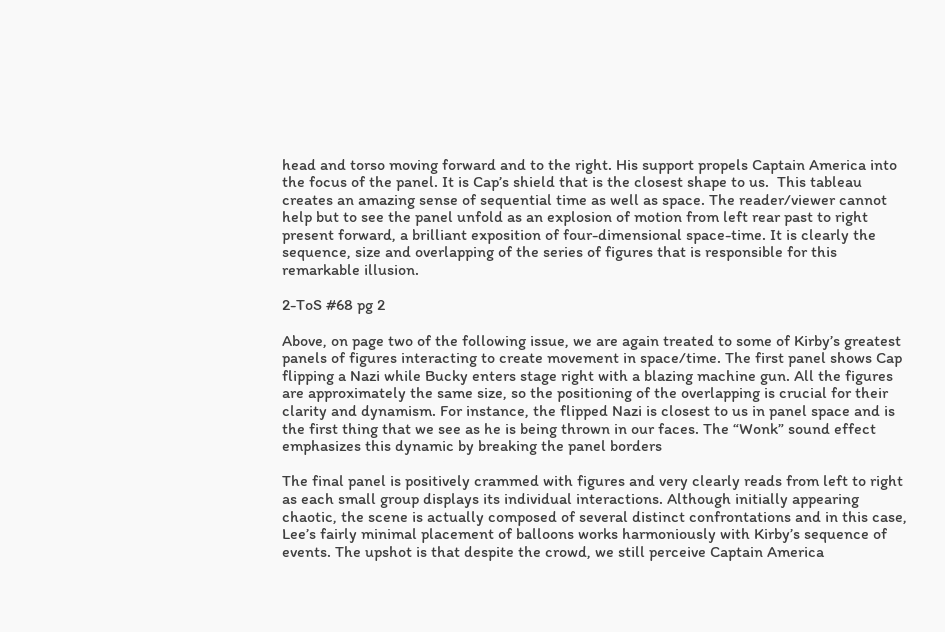head and torso moving forward and to the right. His support propels Captain America into the focus of the panel. It is Cap’s shield that is the closest shape to us.  This tableau creates an amazing sense of sequential time as well as space. The reader/viewer cannot help but to see the panel unfold as an explosion of motion from left rear past to right present forward, a brilliant exposition of four-dimensional space-time. It is clearly the sequence, size and overlapping of the series of figures that is responsible for this remarkable illusion.

2-ToS #68 pg 2

Above, on page two of the following issue, we are again treated to some of Kirby’s greatest panels of figures interacting to create movement in space/time. The first panel shows Cap flipping a Nazi while Bucky enters stage right with a blazing machine gun. All the figures are approximately the same size, so the positioning of the overlapping is crucial for their clarity and dynamism. For instance, the flipped Nazi is closest to us in panel space and is the first thing that we see as he is being thrown in our faces. The “Wonk” sound effect emphasizes this dynamic by breaking the panel borders

The final panel is positively crammed with figures and very clearly reads from left to right as each small group displays its individual interactions. Although initially appearing chaotic, the scene is actually composed of several distinct confrontations and in this case, Lee’s fairly minimal placement of balloons works harmoniously with Kirby’s sequence of events. The upshot is that despite the crowd, we still perceive Captain America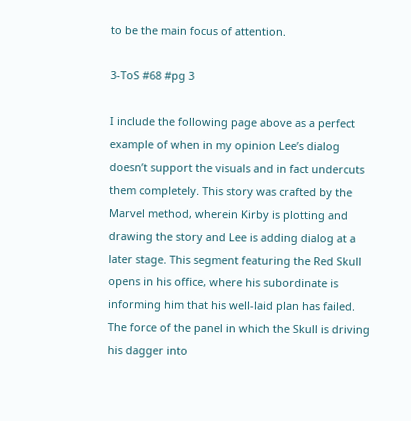to be the main focus of attention.

3-ToS #68 #pg 3

I include the following page above as a perfect example of when in my opinion Lee’s dialog doesn’t support the visuals and in fact undercuts them completely. This story was crafted by the Marvel method, wherein Kirby is plotting and drawing the story and Lee is adding dialog at a later stage. This segment featuring the Red Skull opens in his office, where his subordinate is informing him that his well-laid plan has failed. The force of the panel in which the Skull is driving his dagger into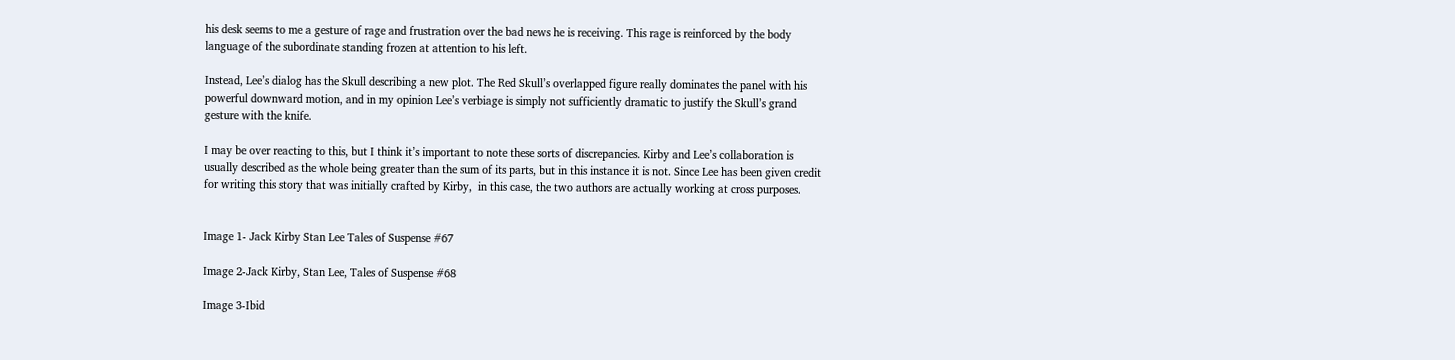his desk seems to me a gesture of rage and frustration over the bad news he is receiving. This rage is reinforced by the body language of the subordinate standing frozen at attention to his left.

Instead, Lee’s dialog has the Skull describing a new plot. The Red Skull’s overlapped figure really dominates the panel with his powerful downward motion, and in my opinion Lee’s verbiage is simply not sufficiently dramatic to justify the Skull’s grand gesture with the knife.

I may be over reacting to this, but I think it’s important to note these sorts of discrepancies. Kirby and Lee’s collaboration is usually described as the whole being greater than the sum of its parts, but in this instance it is not. Since Lee has been given credit for writing this story that was initially crafted by Kirby,  in this case, the two authors are actually working at cross purposes.


Image 1- Jack Kirby Stan Lee Tales of Suspense #67

Image 2-Jack Kirby, Stan Lee, Tales of Suspense #68

Image 3-Ibid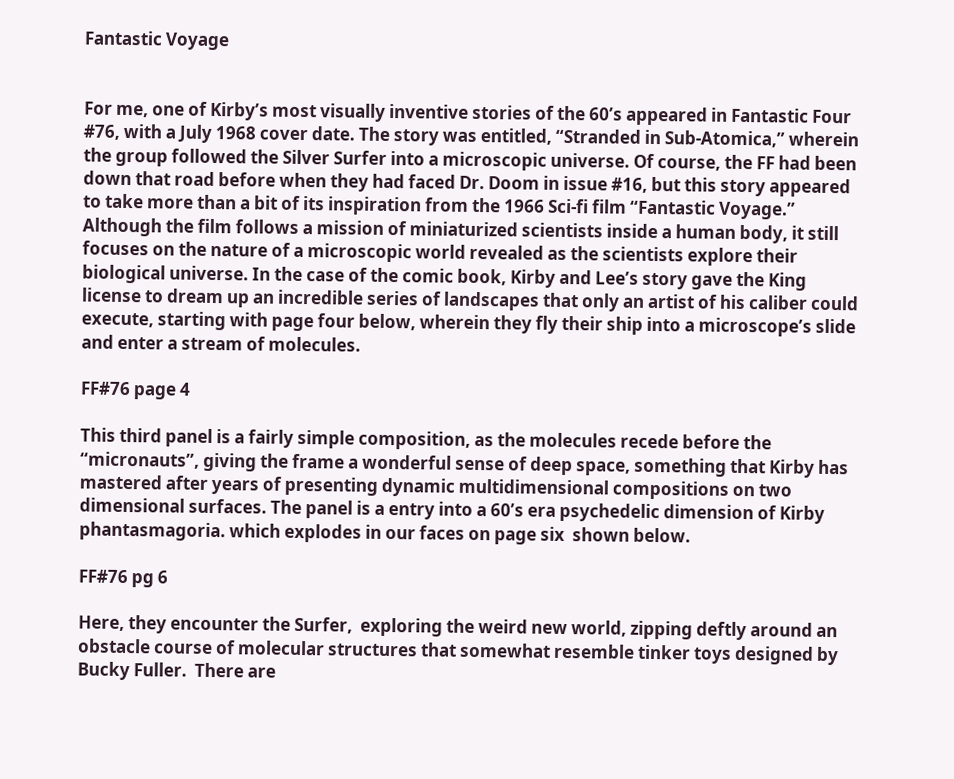Fantastic Voyage


For me, one of Kirby’s most visually inventive stories of the 60’s appeared in Fantastic Four #76, with a July 1968 cover date. The story was entitled, “Stranded in Sub-Atomica,” wherein the group followed the Silver Surfer into a microscopic universe. Of course, the FF had been down that road before when they had faced Dr. Doom in issue #16, but this story appeared to take more than a bit of its inspiration from the 1966 Sci-fi film “Fantastic Voyage.” Although the film follows a mission of miniaturized scientists inside a human body, it still focuses on the nature of a microscopic world revealed as the scientists explore their biological universe. In the case of the comic book, Kirby and Lee’s story gave the King license to dream up an incredible series of landscapes that only an artist of his caliber could execute, starting with page four below, wherein they fly their ship into a microscope’s slide and enter a stream of molecules.

FF#76 page 4

This third panel is a fairly simple composition, as the molecules recede before the “micronauts”, giving the frame a wonderful sense of deep space, something that Kirby has mastered after years of presenting dynamic multidimensional compositions on two dimensional surfaces. The panel is a entry into a 60’s era psychedelic dimension of Kirby phantasmagoria. which explodes in our faces on page six  shown below.

FF#76 pg 6

Here, they encounter the Surfer,  exploring the weird new world, zipping deftly around an obstacle course of molecular structures that somewhat resemble tinker toys designed by Bucky Fuller.  There are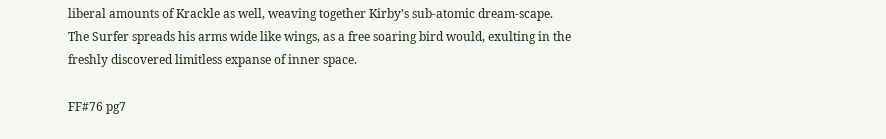liberal amounts of Krackle as well, weaving together Kirby’s sub-atomic dream-scape. The Surfer spreads his arms wide like wings, as a free soaring bird would, exulting in the freshly discovered limitless expanse of inner space.

FF#76 pg7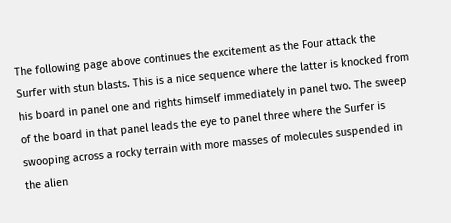The following page above continues the excitement as the Four attack the Surfer with stun blasts. This is a nice sequence where the latter is knocked from his board in panel one and rights himself immediately in panel two. The sweep of the board in that panel leads the eye to panel three where the Surfer is swooping across a rocky terrain with more masses of molecules suspended in the alien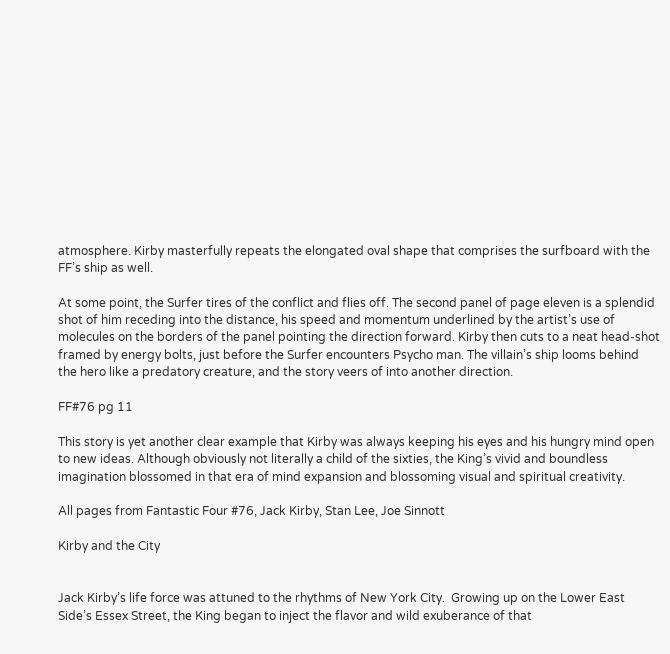atmosphere. Kirby masterfully repeats the elongated oval shape that comprises the surfboard with the FF’s ship as well.

At some point, the Surfer tires of the conflict and flies off. The second panel of page eleven is a splendid shot of him receding into the distance, his speed and momentum underlined by the artist’s use of molecules on the borders of the panel pointing the direction forward. Kirby then cuts to a neat head-shot framed by energy bolts, just before the Surfer encounters Psycho man. The villain’s ship looms behind the hero like a predatory creature, and the story veers of into another direction.

FF#76 pg 11

This story is yet another clear example that Kirby was always keeping his eyes and his hungry mind open to new ideas. Although obviously not literally a child of the sixties, the King’s vivid and boundless imagination blossomed in that era of mind expansion and blossoming visual and spiritual creativity.

All pages from Fantastic Four #76, Jack Kirby, Stan Lee, Joe Sinnott

Kirby and the City


Jack Kirby’s life force was attuned to the rhythms of New York City.  Growing up on the Lower East Side’s Essex Street, the King began to inject the flavor and wild exuberance of that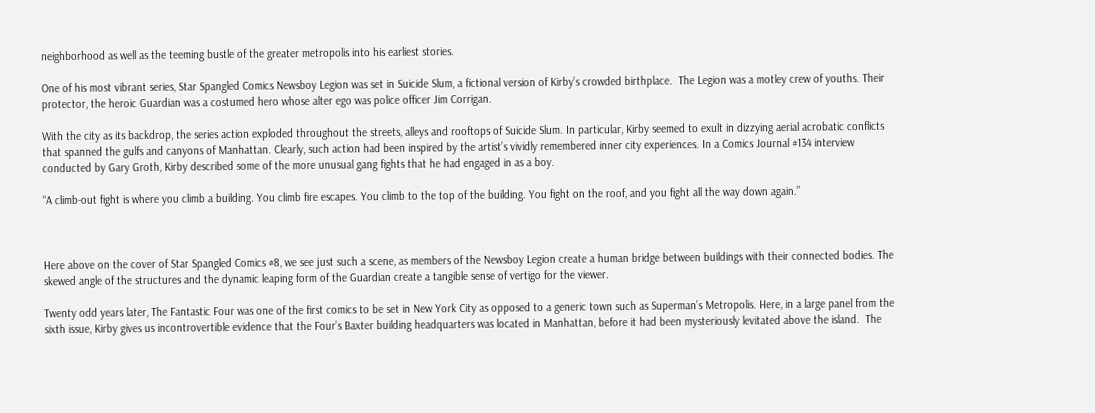neighborhood as well as the teeming bustle of the greater metropolis into his earliest stories.

One of his most vibrant series, Star Spangled Comics Newsboy Legion was set in Suicide Slum, a fictional version of Kirby’s crowded birthplace.  The Legion was a motley crew of youths. Their protector, the heroic Guardian was a costumed hero whose alter ego was police officer Jim Corrigan.

With the city as its backdrop, the series action exploded throughout the streets, alleys and rooftops of Suicide Slum. In particular, Kirby seemed to exult in dizzying aerial acrobatic conflicts that spanned the gulfs and canyons of Manhattan. Clearly, such action had been inspired by the artist’s vividly remembered inner city experiences. In a Comics Journal #134 interview conducted by Gary Groth, Kirby described some of the more unusual gang fights that he had engaged in as a boy.

“A climb-out fight is where you climb a building. You climb fire escapes. You climb to the top of the building. You fight on the roof, and you fight all the way down again.”



Here above on the cover of Star Spangled Comics #8, we see just such a scene, as members of the Newsboy Legion create a human bridge between buildings with their connected bodies. The skewed angle of the structures and the dynamic leaping form of the Guardian create a tangible sense of vertigo for the viewer.

Twenty odd years later, The Fantastic Four was one of the first comics to be set in New York City as opposed to a generic town such as Superman’s Metropolis. Here, in a large panel from the sixth issue, Kirby gives us incontrovertible evidence that the Four’s Baxter building headquarters was located in Manhattan, before it had been mysteriously levitated above the island.  The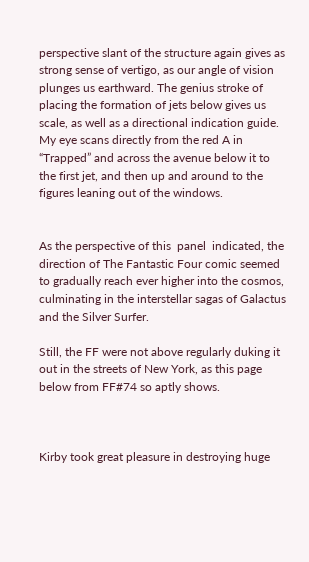perspective slant of the structure again gives as strong sense of vertigo, as our angle of vision plunges us earthward. The genius stroke of placing the formation of jets below gives us scale, as well as a directional indication guide. My eye scans directly from the red A in “Trapped” and across the avenue below it to the first jet, and then up and around to the figures leaning out of the windows.


As the perspective of this  panel  indicated, the direction of The Fantastic Four comic seemed to gradually reach ever higher into the cosmos, culminating in the interstellar sagas of Galactus and the Silver Surfer.

Still, the FF were not above regularly duking it out in the streets of New York, as this page below from FF#74 so aptly shows.



Kirby took great pleasure in destroying huge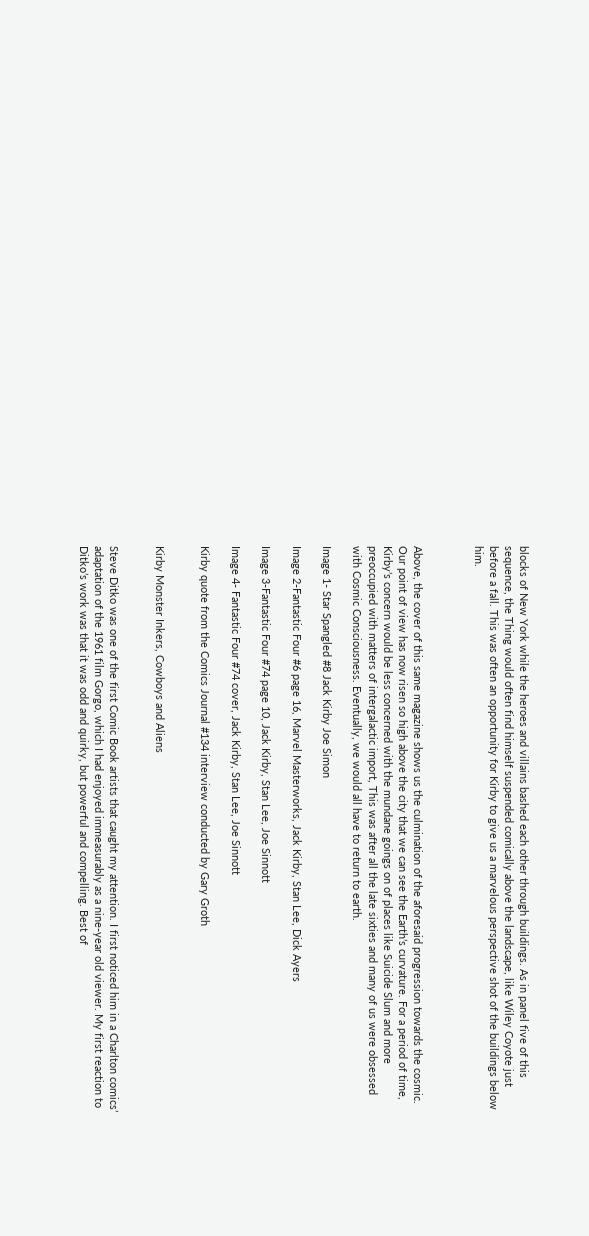blocks of New York while the heroes and villains bashed each other through buildings. As in panel five of this sequence, the Thing would often find himself suspended comically above the landscape, like Wiley Coyote just before a fall. This was often an opportunity for Kirby to give us a marvelous perspective shot of the buildings below him.



Above, the cover of this same magazine shows us the culmination of the aforesaid progression towards the cosmic. Our point of view has now risen so high above the city that we can see the Earth’s curvature. For a period of time, Kirby’s concern would be less concerned with the mundane goings on of places like Suicide Slum and more preoccupied with matters of intergalactic import, This was after all the late sixties and many of us were obsessed with Cosmic Consciousness. Eventually, we would all have to return to earth.

Image 1- Star Spangled #8 Jack Kirby Joe Simon

Image 2-Fantastic Four #6 page 16, Marvel Masterworks, Jack Kirby, Stan Lee, Dick Ayers

Image 3-Fantastic Four #74 page 10, Jack Kirby, Stan Lee, Joe Sinnott

Image 4- Fantastic Four #74 cover, Jack Kirby, Stan Lee, Joe Sinnott

Kirby quote from the Comics Journal #134 interview conducted by Gary Groth


Kirby Monster Inkers, Cowboys and Aliens


Steve Ditko was one of the first Comic Book artists that caught my attention. I first noticed him in a Charlton comics’  adaptation of the 1961 film Gorgo, which I had enjoyed immeasurably as a nine-year old viewer. My first reaction to Ditko’s work was that it was odd and quirky, but powerful and compelling. Best of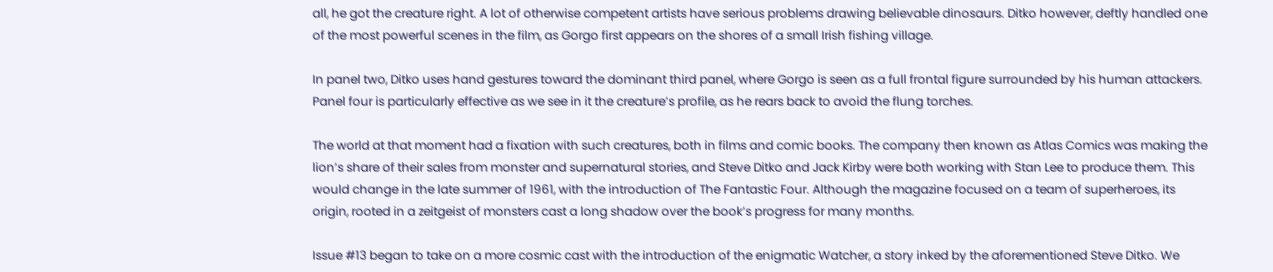all, he got the creature right. A lot of otherwise competent artists have serious problems drawing believable dinosaurs. Ditko however, deftly handled one of the most powerful scenes in the film, as Gorgo first appears on the shores of a small Irish fishing village.

In panel two, Ditko uses hand gestures toward the dominant third panel, where Gorgo is seen as a full frontal figure surrounded by his human attackers. Panel four is particularly effective as we see in it the creature’s profile, as he rears back to avoid the flung torches.

The world at that moment had a fixation with such creatures, both in films and comic books. The company then known as Atlas Comics was making the lion’s share of their sales from monster and supernatural stories, and Steve Ditko and Jack Kirby were both working with Stan Lee to produce them. This would change in the late summer of 1961, with the introduction of The Fantastic Four. Although the magazine focused on a team of superheroes, its origin, rooted in a zeitgeist of monsters cast a long shadow over the book’s progress for many months.

Issue #13 began to take on a more cosmic cast with the introduction of the enigmatic Watcher, a story inked by the aforementioned Steve Ditko. We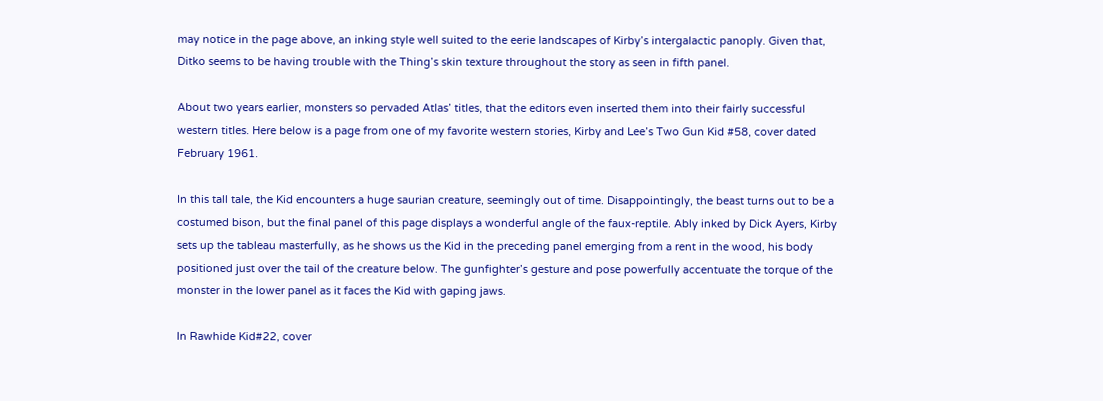may notice in the page above, an inking style well suited to the eerie landscapes of Kirby’s intergalactic panoply. Given that, Ditko seems to be having trouble with the Thing’s skin texture throughout the story as seen in fifth panel.

About two years earlier, monsters so pervaded Atlas’ titles, that the editors even inserted them into their fairly successful western titles. Here below is a page from one of my favorite western stories, Kirby and Lee’s Two Gun Kid #58, cover dated February 1961.

In this tall tale, the Kid encounters a huge saurian creature, seemingly out of time. Disappointingly, the beast turns out to be a costumed bison, but the final panel of this page displays a wonderful angle of the faux-reptile. Ably inked by Dick Ayers, Kirby sets up the tableau masterfully, as he shows us the Kid in the preceding panel emerging from a rent in the wood, his body positioned just over the tail of the creature below. The gunfighter’s gesture and pose powerfully accentuate the torque of the monster in the lower panel as it faces the Kid with gaping jaws.

In Rawhide Kid#22, cover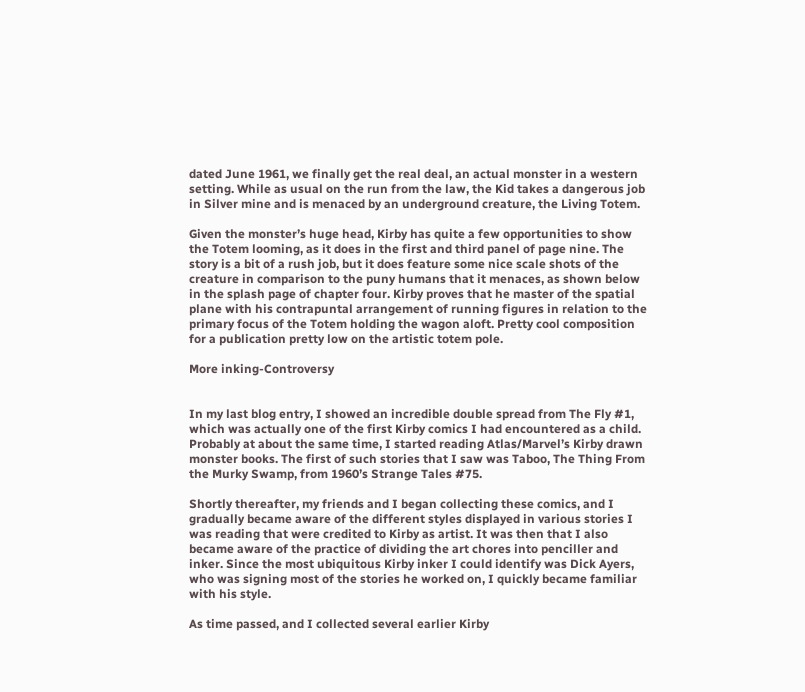dated June 1961, we finally get the real deal, an actual monster in a western setting. While as usual on the run from the law, the Kid takes a dangerous job in Silver mine and is menaced by an underground creature, the Living Totem.

Given the monster’s huge head, Kirby has quite a few opportunities to show the Totem looming, as it does in the first and third panel of page nine. The story is a bit of a rush job, but it does feature some nice scale shots of the creature in comparison to the puny humans that it menaces, as shown below in the splash page of chapter four. Kirby proves that he master of the spatial plane with his contrapuntal arrangement of running figures in relation to the primary focus of the Totem holding the wagon aloft. Pretty cool composition for a publication pretty low on the artistic totem pole.

More inking-Controversy


In my last blog entry, I showed an incredible double spread from The Fly #1, which was actually one of the first Kirby comics I had encountered as a child. Probably at about the same time, I started reading Atlas/Marvel’s Kirby drawn monster books. The first of such stories that I saw was Taboo, The Thing From the Murky Swamp, from 1960’s Strange Tales #75.

Shortly thereafter, my friends and I began collecting these comics, and I gradually became aware of the different styles displayed in various stories I was reading that were credited to Kirby as artist. It was then that I also became aware of the practice of dividing the art chores into penciller and inker. Since the most ubiquitous Kirby inker I could identify was Dick Ayers, who was signing most of the stories he worked on, I quickly became familiar with his style.

As time passed, and I collected several earlier Kirby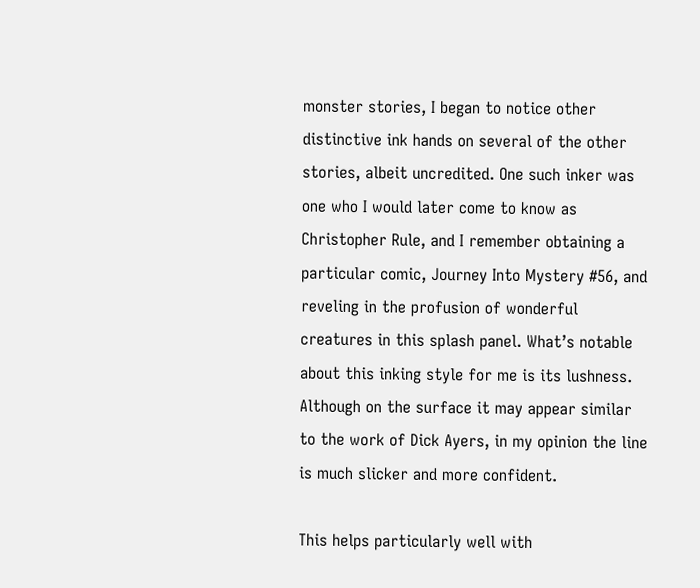monster stories, I began to notice other distinctive ink hands on several of the other stories, albeit uncredited. One such inker was one who I would later come to know as Christopher Rule, and I remember obtaining a particular comic, Journey Into Mystery #56, and reveling in the profusion of wonderful creatures in this splash panel. What’s notable about this inking style for me is its lushness. Although on the surface it may appear similar to the work of Dick Ayers, in my opinion the line is much slicker and more confident.

This helps particularly well with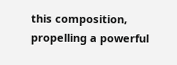this composition, propelling a powerful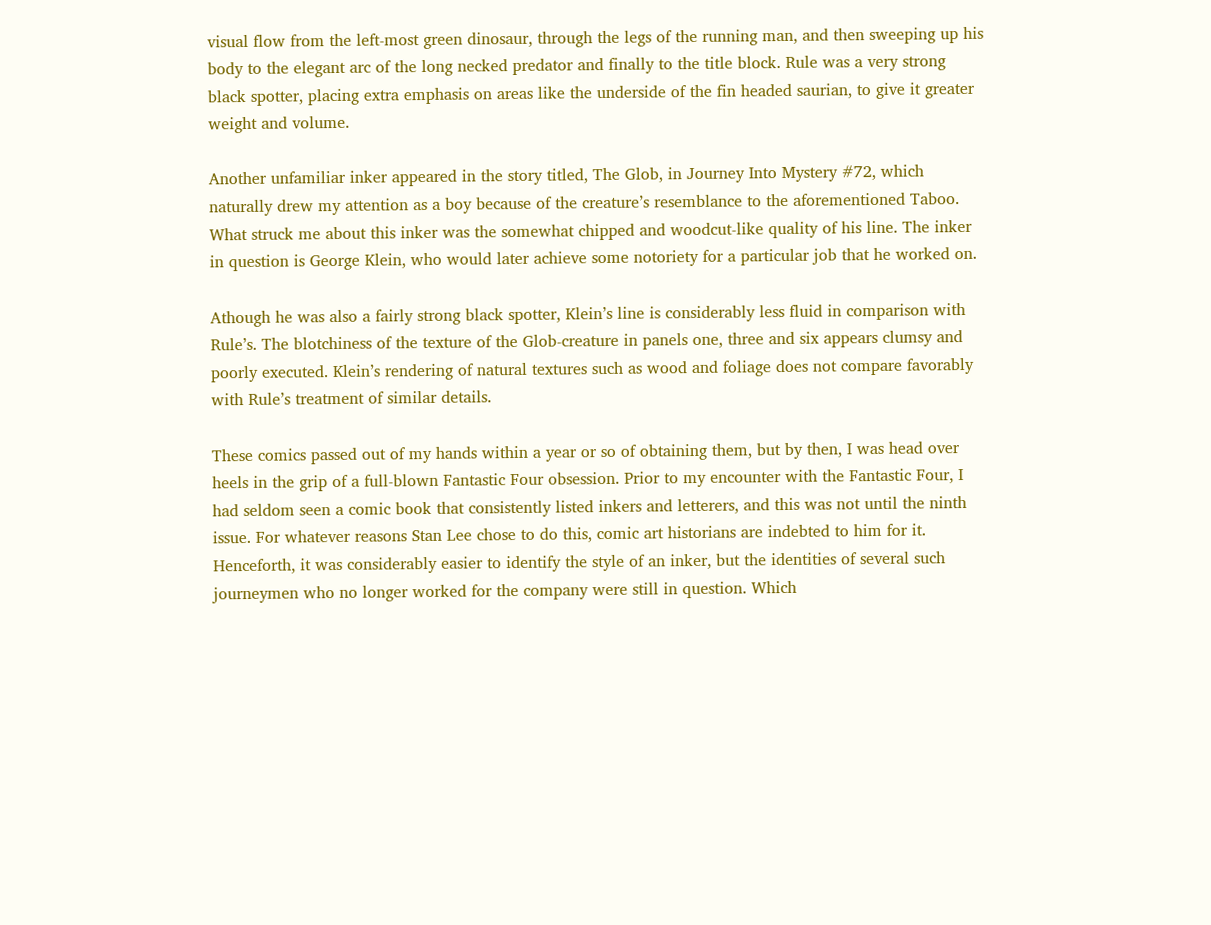visual flow from the left-most green dinosaur, through the legs of the running man, and then sweeping up his body to the elegant arc of the long necked predator and finally to the title block. Rule was a very strong black spotter, placing extra emphasis on areas like the underside of the fin headed saurian, to give it greater weight and volume.

Another unfamiliar inker appeared in the story titled, The Glob, in Journey Into Mystery #72, which naturally drew my attention as a boy because of the creature’s resemblance to the aforementioned Taboo. What struck me about this inker was the somewhat chipped and woodcut-like quality of his line. The inker in question is George Klein, who would later achieve some notoriety for a particular job that he worked on.

Athough he was also a fairly strong black spotter, Klein’s line is considerably less fluid in comparison with Rule’s. The blotchiness of the texture of the Glob-creature in panels one, three and six appears clumsy and poorly executed. Klein’s rendering of natural textures such as wood and foliage does not compare favorably with Rule’s treatment of similar details.

These comics passed out of my hands within a year or so of obtaining them, but by then, I was head over heels in the grip of a full-blown Fantastic Four obsession. Prior to my encounter with the Fantastic Four, I had seldom seen a comic book that consistently listed inkers and letterers, and this was not until the ninth issue. For whatever reasons Stan Lee chose to do this, comic art historians are indebted to him for it. Henceforth, it was considerably easier to identify the style of an inker, but the identities of several such journeymen who no longer worked for the company were still in question. Which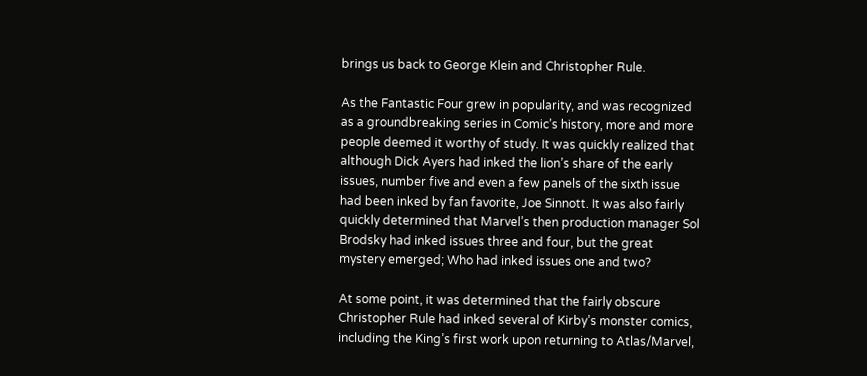brings us back to George Klein and Christopher Rule.

As the Fantastic Four grew in popularity, and was recognized as a groundbreaking series in Comic’s history, more and more people deemed it worthy of study. It was quickly realized that although Dick Ayers had inked the lion’s share of the early issues, number five and even a few panels of the sixth issue had been inked by fan favorite, Joe Sinnott. It was also fairly quickly determined that Marvel’s then production manager Sol Brodsky had inked issues three and four, but the great mystery emerged; Who had inked issues one and two?

At some point, it was determined that the fairly obscure Christopher Rule had inked several of Kirby’s monster comics, including the King’s first work upon returning to Atlas/Marvel,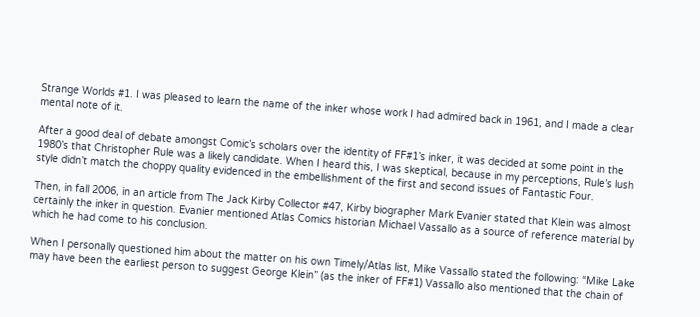Strange Worlds #1. I was pleased to learn the name of the inker whose work I had admired back in 1961, and I made a clear mental note of it.

After a good deal of debate amongst Comic’s scholars over the identity of FF#1’s inker, it was decided at some point in the 1980’s that Christopher Rule was a likely candidate. When I heard this, I was skeptical, because in my perceptions, Rule’s lush style didn’t match the choppy quality evidenced in the embellishment of the first and second issues of Fantastic Four.

Then, in fall 2006, in an article from The Jack Kirby Collector #47, Kirby biographer Mark Evanier stated that Klein was almost certainly the inker in question. Evanier mentioned Atlas Comics historian Michael Vassallo as a source of reference material by which he had come to his conclusion.

When I personally questioned him about the matter on his own Timely/Atlas list, Mike Vassallo stated the following: “Mike Lake may have been the earliest person to suggest George Klein” (as the inker of FF#1) Vassallo also mentioned that the chain of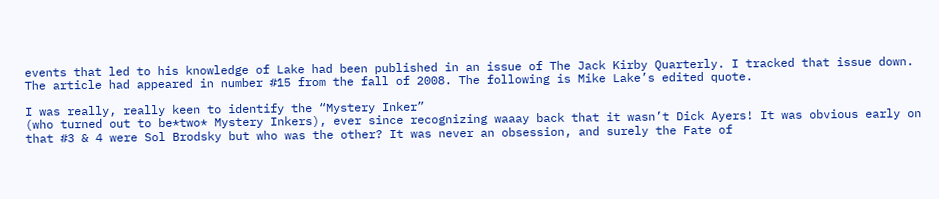events that led to his knowledge of Lake had been published in an issue of The Jack Kirby Quarterly. I tracked that issue down. The article had appeared in number #15 from the fall of 2008. The following is Mike Lake’s edited quote.

I was really, really keen to identify the “Mystery Inker”
(who turned out to be*two* Mystery Inkers), ever since recognizing waaay back that it wasn’t Dick Ayers! It was obvious early on that #3 & 4 were Sol Brodsky but who was the other? It was never an obsession, and surely the Fate of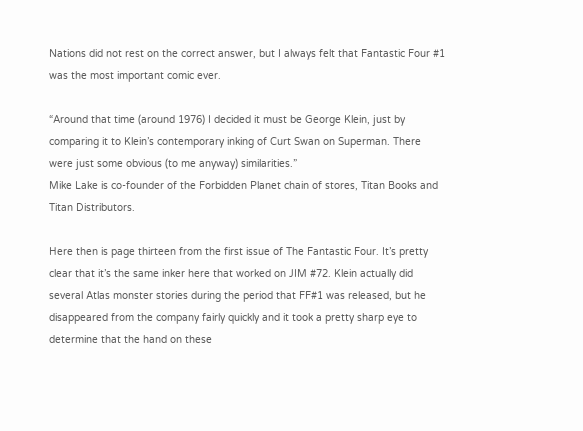Nations did not rest on the correct answer, but I always felt that Fantastic Four #1 was the most important comic ever.

“Around that time (around 1976) I decided it must be George Klein, just by comparing it to Klein’s contemporary inking of Curt Swan on Superman. There were just some obvious (to me anyway) similarities.”
Mike Lake is co-founder of the Forbidden Planet chain of stores, Titan Books and Titan Distributors.

Here then is page thirteen from the first issue of The Fantastic Four. It’s pretty clear that it’s the same inker here that worked on JIM #72. Klein actually did several Atlas monster stories during the period that FF#1 was released, but he disappeared from the company fairly quickly and it took a pretty sharp eye to determine that the hand on these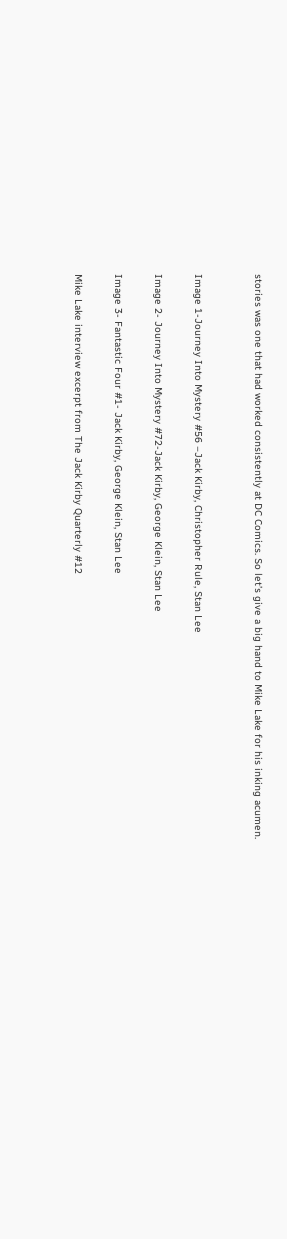stories was one that had worked consistently at DC Comics. So let’s give a big hand to Mike Lake for his inking acumen.


Image 1-Journey Into Mystery #56 –Jack Kirby, Christopher Rule, Stan Lee

Image 2- Journey Into Mystery #72-Jack Kirby, George Klein, Stan Lee

Image 3- Fantastic Four #1- Jack Kirby, George Klein, Stan Lee

Mike Lake interview excerpt from The Jack Kirby Quarterly #12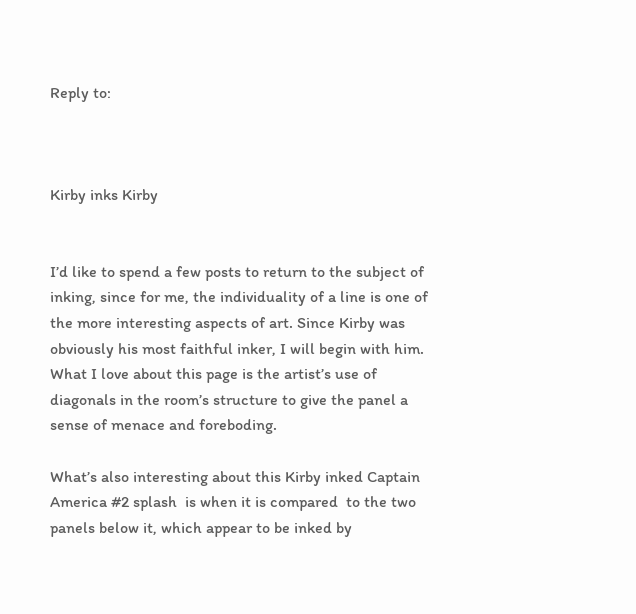Reply to:



Kirby inks Kirby


I’d like to spend a few posts to return to the subject of inking, since for me, the individuality of a line is one of the more interesting aspects of art. Since Kirby was obviously his most faithful inker, I will begin with him. What I love about this page is the artist’s use of diagonals in the room’s structure to give the panel a sense of menace and foreboding.

What’s also interesting about this Kirby inked Captain America #2 splash  is when it is compared  to the two panels below it, which appear to be inked by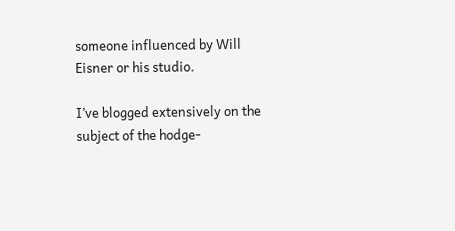someone influenced by Will Eisner or his studio.

I’ve blogged extensively on the subject of the hodge-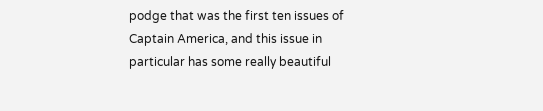podge that was the first ten issues of Captain America, and this issue in particular has some really beautiful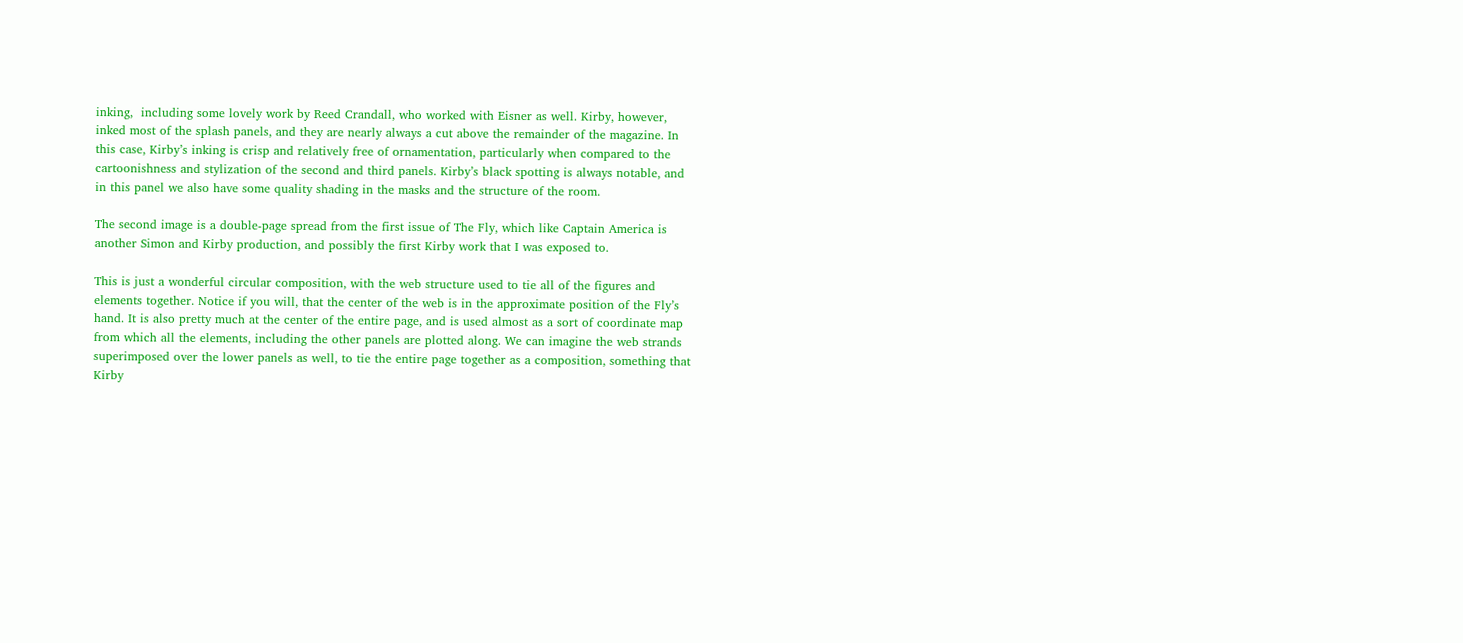inking,  including some lovely work by Reed Crandall, who worked with Eisner as well. Kirby, however, inked most of the splash panels, and they are nearly always a cut above the remainder of the magazine. In this case, Kirby’s inking is crisp and relatively free of ornamentation, particularly when compared to the cartoonishness and stylization of the second and third panels. Kirby’s black spotting is always notable, and in this panel we also have some quality shading in the masks and the structure of the room.

The second image is a double-page spread from the first issue of The Fly, which like Captain America is another Simon and Kirby production, and possibly the first Kirby work that I was exposed to.

This is just a wonderful circular composition, with the web structure used to tie all of the figures and elements together. Notice if you will, that the center of the web is in the approximate position of the Fly’s hand. It is also pretty much at the center of the entire page, and is used almost as a sort of coordinate map from which all the elements, including the other panels are plotted along. We can imagine the web strands superimposed over the lower panels as well, to tie the entire page together as a composition, something that Kirby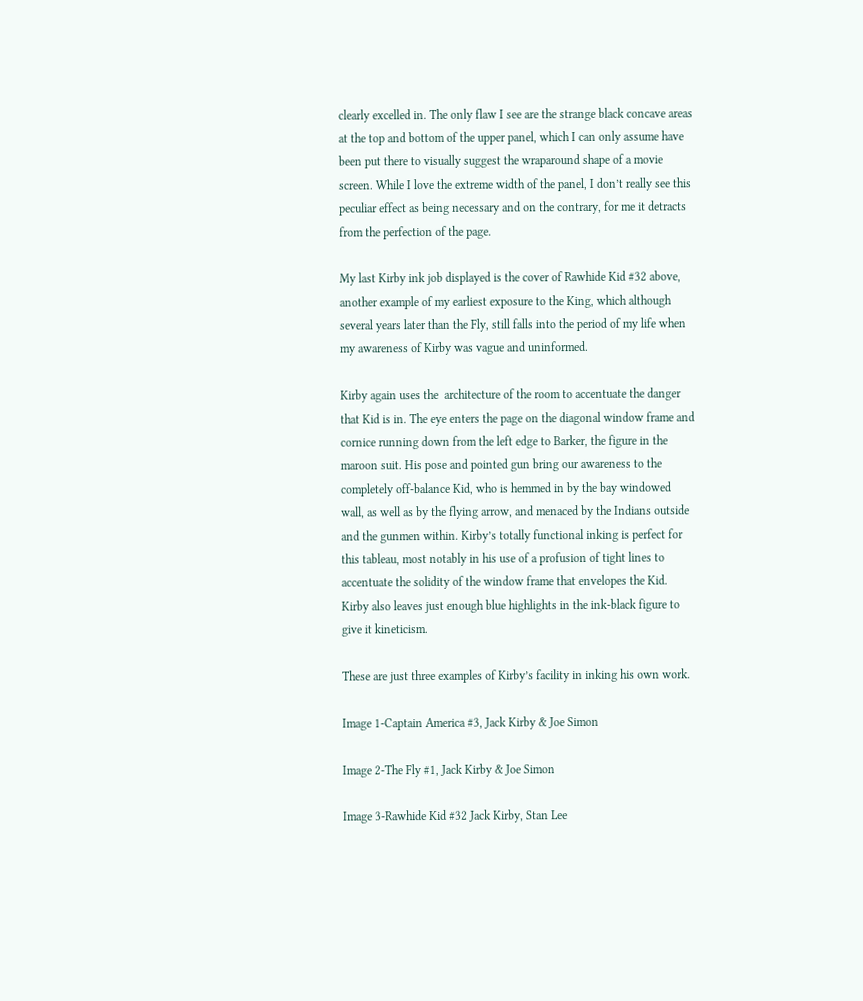clearly excelled in. The only flaw I see are the strange black concave areas at the top and bottom of the upper panel, which I can only assume have been put there to visually suggest the wraparound shape of a movie screen. While I love the extreme width of the panel, I don’t really see this peculiar effect as being necessary and on the contrary, for me it detracts from the perfection of the page.

My last Kirby ink job displayed is the cover of Rawhide Kid #32 above, another example of my earliest exposure to the King, which although several years later than the Fly, still falls into the period of my life when my awareness of Kirby was vague and uninformed.

Kirby again uses the  architecture of the room to accentuate the danger that Kid is in. The eye enters the page on the diagonal window frame and cornice running down from the left edge to Barker, the figure in the maroon suit. His pose and pointed gun bring our awareness to the completely off-balance Kid, who is hemmed in by the bay windowed wall, as well as by the flying arrow, and menaced by the Indians outside and the gunmen within. Kirby’s totally functional inking is perfect for this tableau, most notably in his use of a profusion of tight lines to accentuate the solidity of the window frame that envelopes the Kid. Kirby also leaves just enough blue highlights in the ink-black figure to give it kineticism.

These are just three examples of Kirby’s facility in inking his own work.

Image 1-Captain America #3, Jack Kirby & Joe Simon

Image 2-The Fly #1, Jack Kirby & Joe Simon

Image 3-Rawhide Kid #32 Jack Kirby, Stan Lee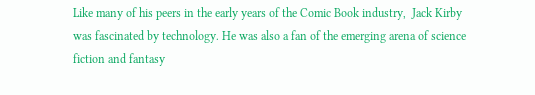Like many of his peers in the early years of the Comic Book industry,  Jack Kirby was fascinated by technology. He was also a fan of the emerging arena of science fiction and fantasy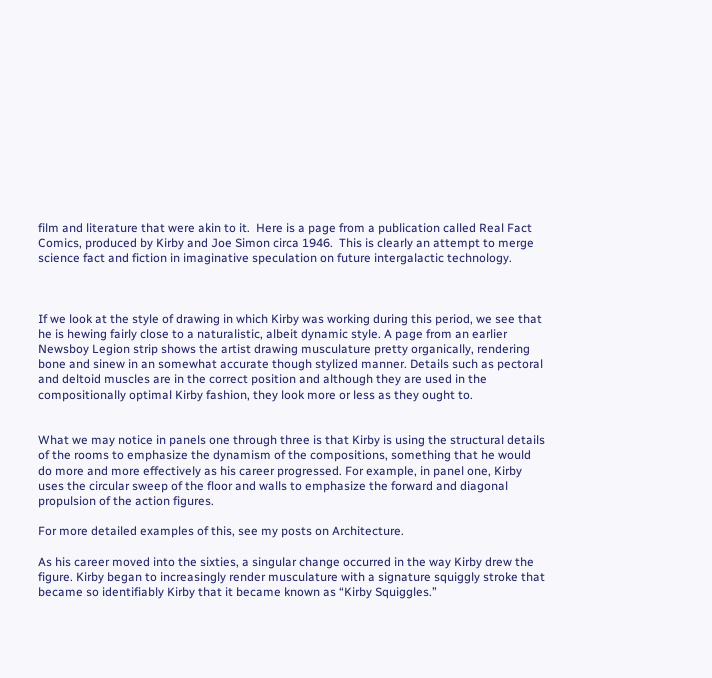film and literature that were akin to it.  Here is a page from a publication called Real Fact Comics, produced by Kirby and Joe Simon circa 1946.  This is clearly an attempt to merge science fact and fiction in imaginative speculation on future intergalactic technology.



If we look at the style of drawing in which Kirby was working during this period, we see that he is hewing fairly close to a naturalistic, albeit dynamic style. A page from an earlier Newsboy Legion strip shows the artist drawing musculature pretty organically, rendering bone and sinew in an somewhat accurate though stylized manner. Details such as pectoral and deltoid muscles are in the correct position and although they are used in the  compositionally optimal Kirby fashion, they look more or less as they ought to.


What we may notice in panels one through three is that Kirby is using the structural details of the rooms to emphasize the dynamism of the compositions, something that he would do more and more effectively as his career progressed. For example, in panel one, Kirby uses the circular sweep of the floor and walls to emphasize the forward and diagonal propulsion of the action figures.

For more detailed examples of this, see my posts on Architecture.

As his career moved into the sixties, a singular change occurred in the way Kirby drew the figure. Kirby began to increasingly render musculature with a signature squiggly stroke that became so identifiably Kirby that it became known as “Kirby Squiggles.”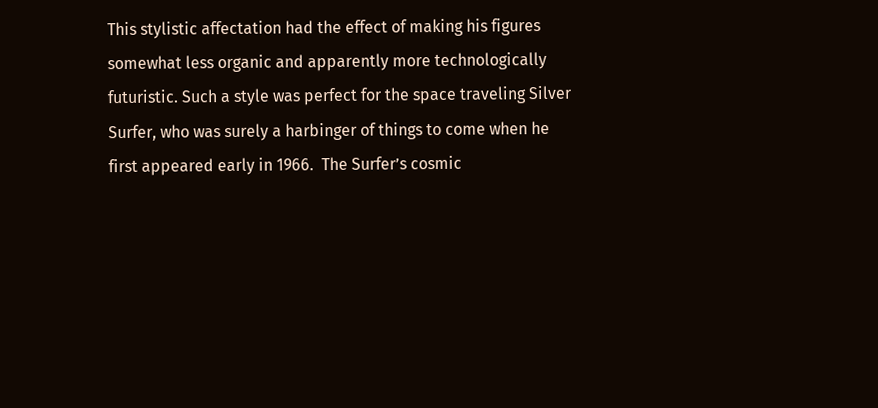This stylistic affectation had the effect of making his figures somewhat less organic and apparently more technologically futuristic. Such a style was perfect for the space traveling Silver Surfer, who was surely a harbinger of things to come when he first appeared early in 1966.  The Surfer’s cosmic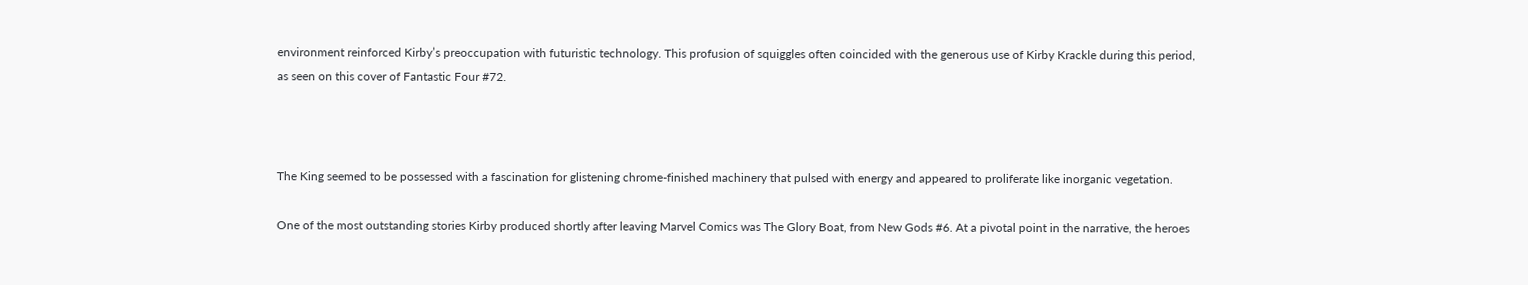environment reinforced Kirby’s preoccupation with futuristic technology. This profusion of squiggles often coincided with the generous use of Kirby Krackle during this period, as seen on this cover of Fantastic Four #72.



The King seemed to be possessed with a fascination for glistening chrome-finished machinery that pulsed with energy and appeared to proliferate like inorganic vegetation.

One of the most outstanding stories Kirby produced shortly after leaving Marvel Comics was The Glory Boat, from New Gods #6. At a pivotal point in the narrative, the heroes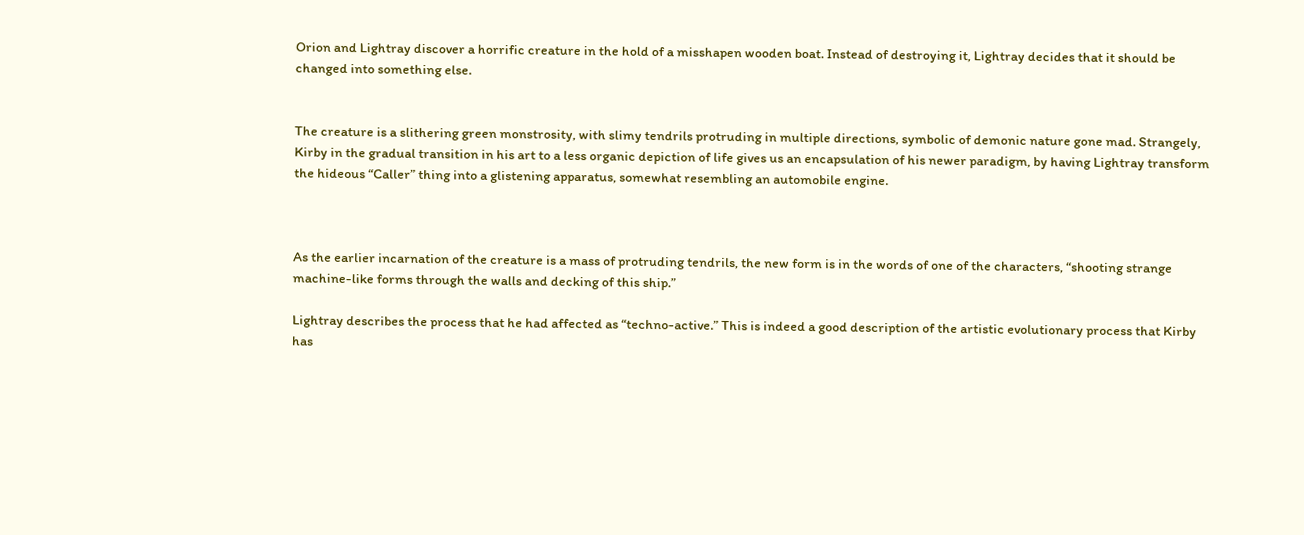Orion and Lightray discover a horrific creature in the hold of a misshapen wooden boat. Instead of destroying it, Lightray decides that it should be changed into something else.


The creature is a slithering green monstrosity, with slimy tendrils protruding in multiple directions, symbolic of demonic nature gone mad. Strangely, Kirby in the gradual transition in his art to a less organic depiction of life gives us an encapsulation of his newer paradigm, by having Lightray transform the hideous “Caller” thing into a glistening apparatus, somewhat resembling an automobile engine.



As the earlier incarnation of the creature is a mass of protruding tendrils, the new form is in the words of one of the characters, “shooting strange machine-like forms through the walls and decking of this ship.”

Lightray describes the process that he had affected as “techno-active.” This is indeed a good description of the artistic evolutionary process that Kirby has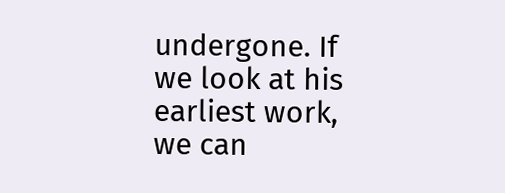undergone. If we look at his earliest work, we can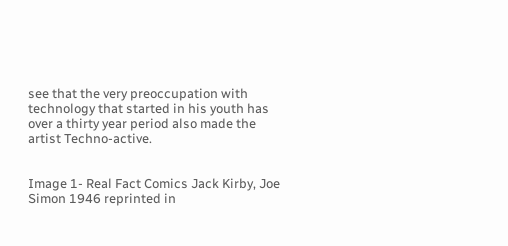see that the very preoccupation with technology that started in his youth has over a thirty year period also made the artist Techno-active.


Image 1- Real Fact Comics Jack Kirby, Joe Simon 1946 reprinted in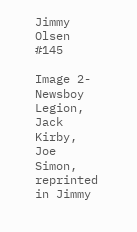Jimmy Olsen #145

Image 2-Newsboy Legion, Jack Kirby, Joe Simon, reprinted in Jimmy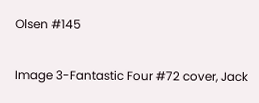Olsen #145

Image 3-Fantastic Four #72 cover, Jack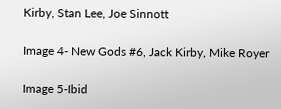Kirby, Stan Lee, Joe Sinnott

Image 4- New Gods #6, Jack Kirby, Mike Royer

Image 5-Ibid